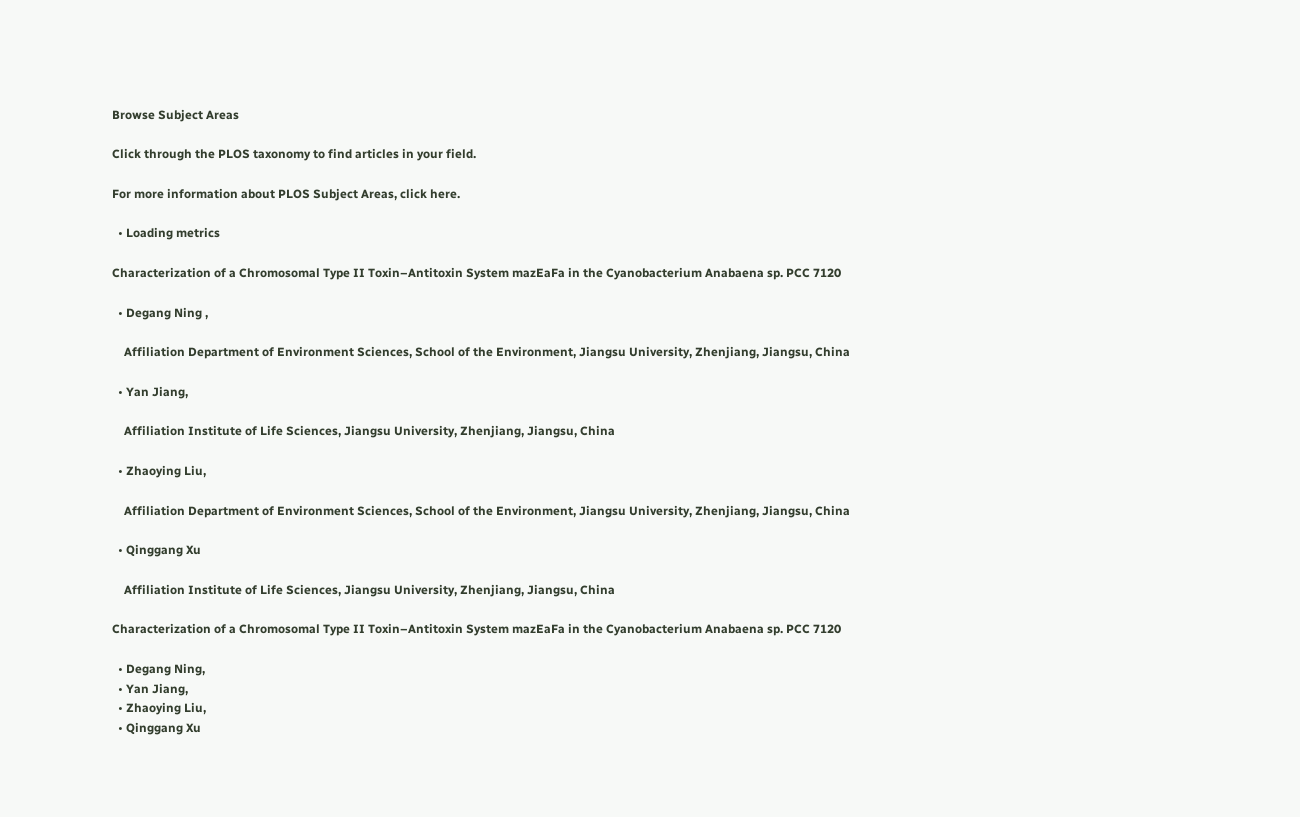Browse Subject Areas

Click through the PLOS taxonomy to find articles in your field.

For more information about PLOS Subject Areas, click here.

  • Loading metrics

Characterization of a Chromosomal Type II Toxin–Antitoxin System mazEaFa in the Cyanobacterium Anabaena sp. PCC 7120

  • Degang Ning ,

    Affiliation Department of Environment Sciences, School of the Environment, Jiangsu University, Zhenjiang, Jiangsu, China

  • Yan Jiang,

    Affiliation Institute of Life Sciences, Jiangsu University, Zhenjiang, Jiangsu, China

  • Zhaoying Liu,

    Affiliation Department of Environment Sciences, School of the Environment, Jiangsu University, Zhenjiang, Jiangsu, China

  • Qinggang Xu

    Affiliation Institute of Life Sciences, Jiangsu University, Zhenjiang, Jiangsu, China

Characterization of a Chromosomal Type II Toxin–Antitoxin System mazEaFa in the Cyanobacterium Anabaena sp. PCC 7120

  • Degang Ning,
  • Yan Jiang,
  • Zhaoying Liu,
  • Qinggang Xu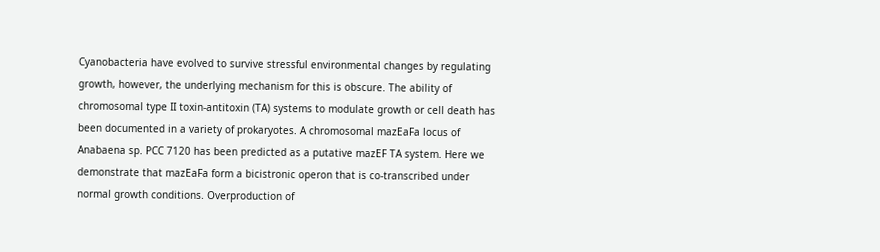Cyanobacteria have evolved to survive stressful environmental changes by regulating growth, however, the underlying mechanism for this is obscure. The ability of chromosomal type II toxin-antitoxin (TA) systems to modulate growth or cell death has been documented in a variety of prokaryotes. A chromosomal mazEaFa locus of Anabaena sp. PCC 7120 has been predicted as a putative mazEF TA system. Here we demonstrate that mazEaFa form a bicistronic operon that is co-transcribed under normal growth conditions. Overproduction of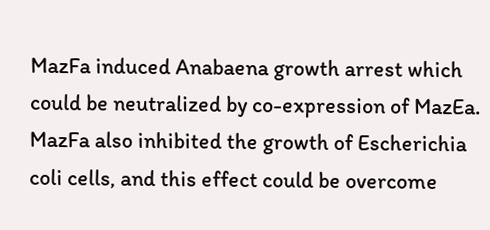MazFa induced Anabaena growth arrest which could be neutralized by co-expression of MazEa. MazFa also inhibited the growth of Escherichia coli cells, and this effect could be overcome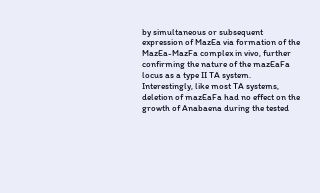by simultaneous or subsequent expression of MazEa via formation of the MazEa-MazFa complex in vivo, further confirming the nature of the mazEaFa locus as a type II TA system. Interestingly, like most TA systems, deletion of mazEaFa had no effect on the growth of Anabaena during the tested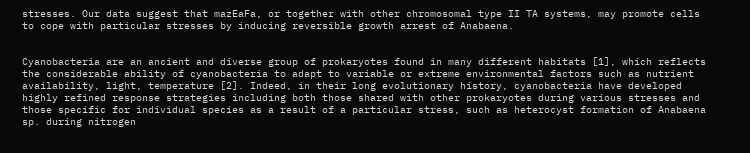stresses. Our data suggest that mazEaFa, or together with other chromosomal type II TA systems, may promote cells to cope with particular stresses by inducing reversible growth arrest of Anabaena.


Cyanobacteria are an ancient and diverse group of prokaryotes found in many different habitats [1], which reflects the considerable ability of cyanobacteria to adapt to variable or extreme environmental factors such as nutrient availability, light, temperature [2]. Indeed, in their long evolutionary history, cyanobacteria have developed highly refined response strategies including both those shared with other prokaryotes during various stresses and those specific for individual species as a result of a particular stress, such as heterocyst formation of Anabaena sp. during nitrogen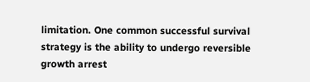limitation. One common successful survival strategy is the ability to undergo reversible growth arrest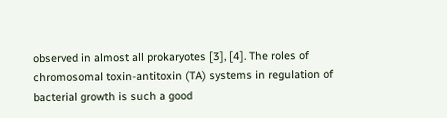observed in almost all prokaryotes [3], [4]. The roles of chromosomal toxin-antitoxin (TA) systems in regulation of bacterial growth is such a good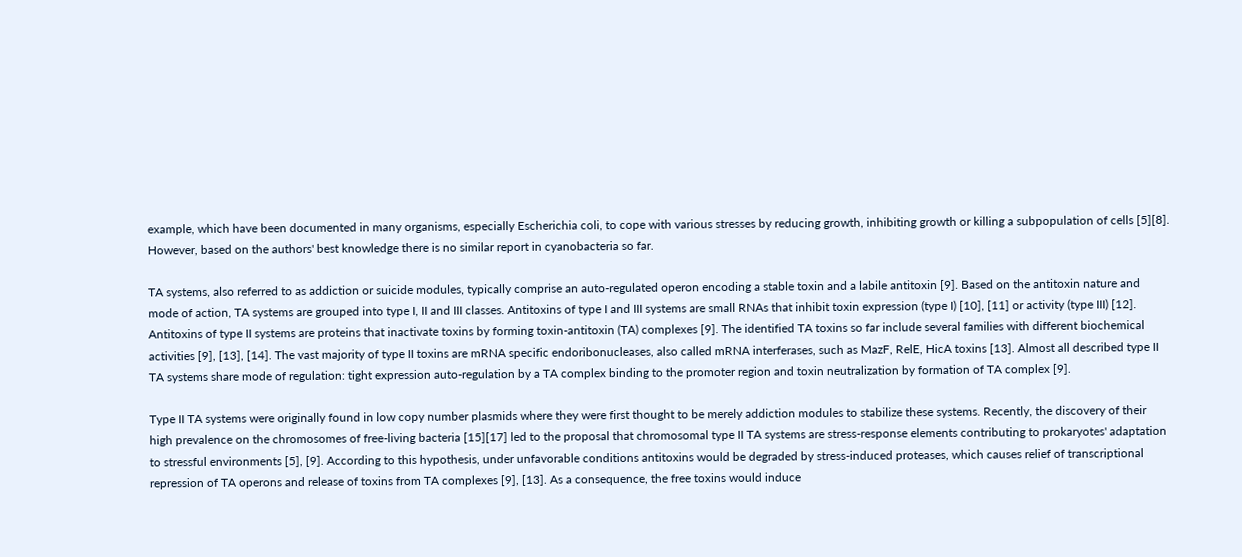example, which have been documented in many organisms, especially Escherichia coli, to cope with various stresses by reducing growth, inhibiting growth or killing a subpopulation of cells [5][8]. However, based on the authors' best knowledge there is no similar report in cyanobacteria so far.

TA systems, also referred to as addiction or suicide modules, typically comprise an auto-regulated operon encoding a stable toxin and a labile antitoxin [9]. Based on the antitoxin nature and mode of action, TA systems are grouped into type I, II and III classes. Antitoxins of type I and III systems are small RNAs that inhibit toxin expression (type I) [10], [11] or activity (type III) [12]. Antitoxins of type II systems are proteins that inactivate toxins by forming toxin-antitoxin (TA) complexes [9]. The identified TA toxins so far include several families with different biochemical activities [9], [13], [14]. The vast majority of type II toxins are mRNA specific endoribonucleases, also called mRNA interferases, such as MazF, RelE, HicA toxins [13]. Almost all described type II TA systems share mode of regulation: tight expression auto-regulation by a TA complex binding to the promoter region and toxin neutralization by formation of TA complex [9].

Type II TA systems were originally found in low copy number plasmids where they were first thought to be merely addiction modules to stabilize these systems. Recently, the discovery of their high prevalence on the chromosomes of free-living bacteria [15][17] led to the proposal that chromosomal type II TA systems are stress-response elements contributing to prokaryotes' adaptation to stressful environments [5], [9]. According to this hypothesis, under unfavorable conditions antitoxins would be degraded by stress-induced proteases, which causes relief of transcriptional repression of TA operons and release of toxins from TA complexes [9], [13]. As a consequence, the free toxins would induce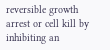reversible growth arrest or cell kill by inhibiting an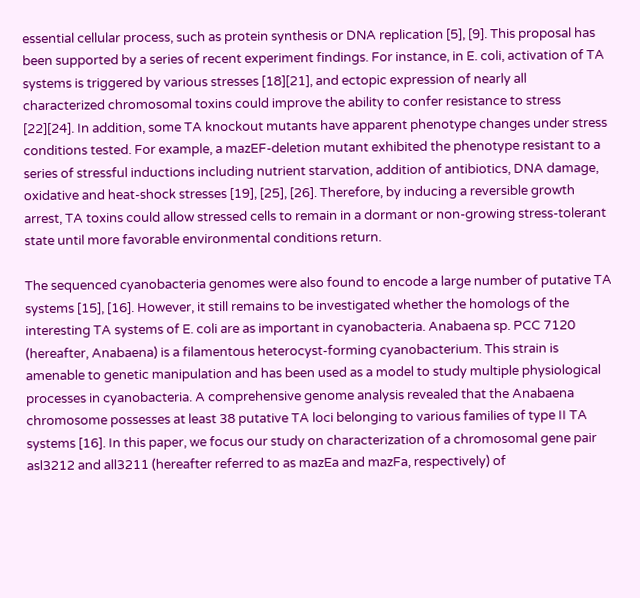essential cellular process, such as protein synthesis or DNA replication [5], [9]. This proposal has been supported by a series of recent experiment findings. For instance, in E. coli, activation of TA systems is triggered by various stresses [18][21], and ectopic expression of nearly all characterized chromosomal toxins could improve the ability to confer resistance to stress [22][24]. In addition, some TA knockout mutants have apparent phenotype changes under stress conditions tested. For example, a mazEF-deletion mutant exhibited the phenotype resistant to a series of stressful inductions including nutrient starvation, addition of antibiotics, DNA damage, oxidative and heat-shock stresses [19], [25], [26]. Therefore, by inducing a reversible growth arrest, TA toxins could allow stressed cells to remain in a dormant or non-growing stress-tolerant state until more favorable environmental conditions return.

The sequenced cyanobacteria genomes were also found to encode a large number of putative TA systems [15], [16]. However, it still remains to be investigated whether the homologs of the interesting TA systems of E. coli are as important in cyanobacteria. Anabaena sp. PCC 7120 (hereafter, Anabaena) is a filamentous heterocyst-forming cyanobacterium. This strain is amenable to genetic manipulation and has been used as a model to study multiple physiological processes in cyanobacteria. A comprehensive genome analysis revealed that the Anabaena chromosome possesses at least 38 putative TA loci belonging to various families of type II TA systems [16]. In this paper, we focus our study on characterization of a chromosomal gene pair asl3212 and all3211 (hereafter referred to as mazEa and mazFa, respectively) of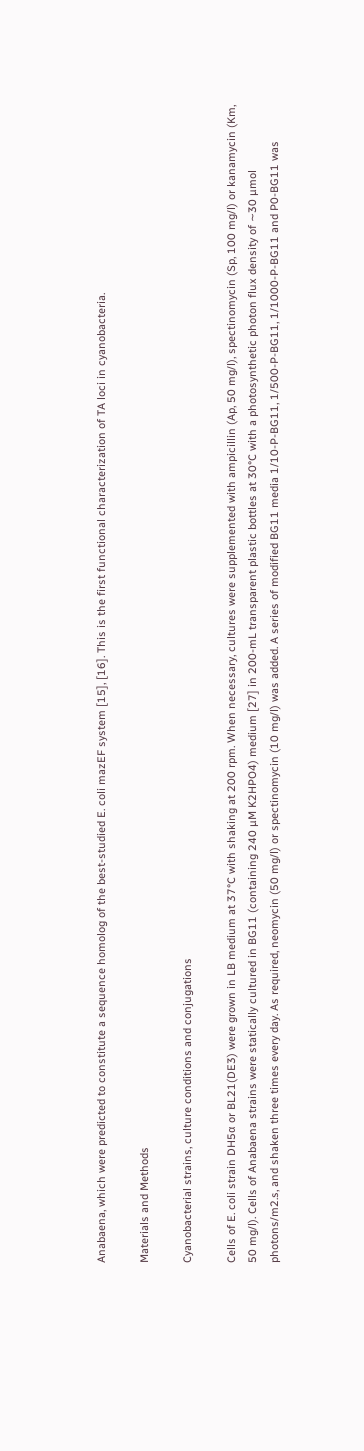Anabaena, which were predicted to constitute a sequence homolog of the best-studied E. coli mazEF system [15], [16]. This is the first functional characterization of TA loci in cyanobacteria.

Materials and Methods

Cyanobacterial strains, culture conditions and conjugations

Cells of E. coli strain DH5α or BL21(DE3) were grown in LB medium at 37°C with shaking at 200 rpm. When necessary, cultures were supplemented with ampicillin (Ap, 50 mg/l), spectinomycin (Sp, 100 mg/l) or kanamycin (Km, 50 mg/l). Cells of Anabaena strains were statically cultured in BG11 (containing 240 µM K2HPO4) medium [27] in 200-mL transparent plastic bottles at 30°C with a photosynthetic photon flux density of ∼30 µmol photons/m2.s, and shaken three times every day. As required, neomycin (50 mg/l) or spectinomycin (10 mg/l) was added. A series of modified BG11 media 1/10-P-BG11, 1/500-P-BG11, 1/1000-P-BG11 and P0-BG11 was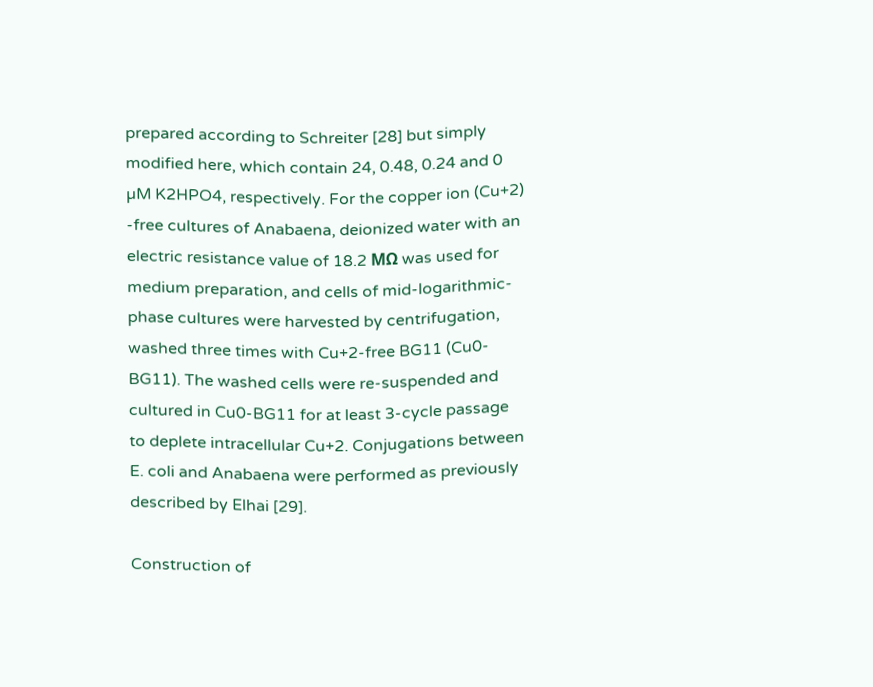prepared according to Schreiter [28] but simply modified here, which contain 24, 0.48, 0.24 and 0 µM K2HPO4, respectively. For the copper ion (Cu+2) -free cultures of Anabaena, deionized water with an electric resistance value of 18.2 MΩ was used for medium preparation, and cells of mid-logarithmic-phase cultures were harvested by centrifugation, washed three times with Cu+2-free BG11 (Cu0-BG11). The washed cells were re-suspended and cultured in Cu0-BG11 for at least 3-cycle passage to deplete intracellular Cu+2. Conjugations between E. coli and Anabaena were performed as previously described by Elhai [29].

Construction of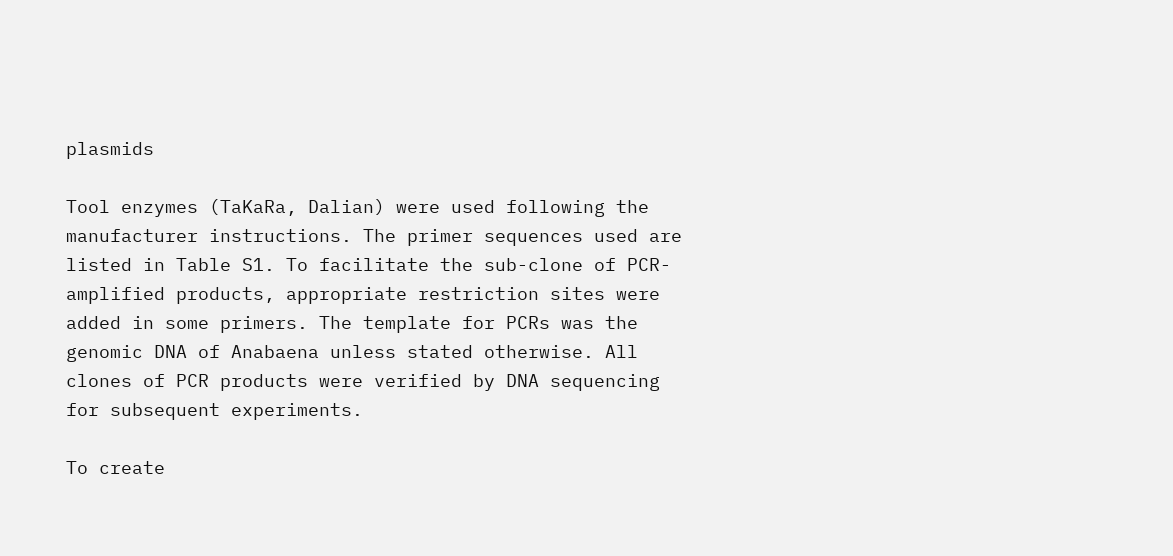plasmids

Tool enzymes (TaKaRa, Dalian) were used following the manufacturer instructions. The primer sequences used are listed in Table S1. To facilitate the sub-clone of PCR-amplified products, appropriate restriction sites were added in some primers. The template for PCRs was the genomic DNA of Anabaena unless stated otherwise. All clones of PCR products were verified by DNA sequencing for subsequent experiments.

To create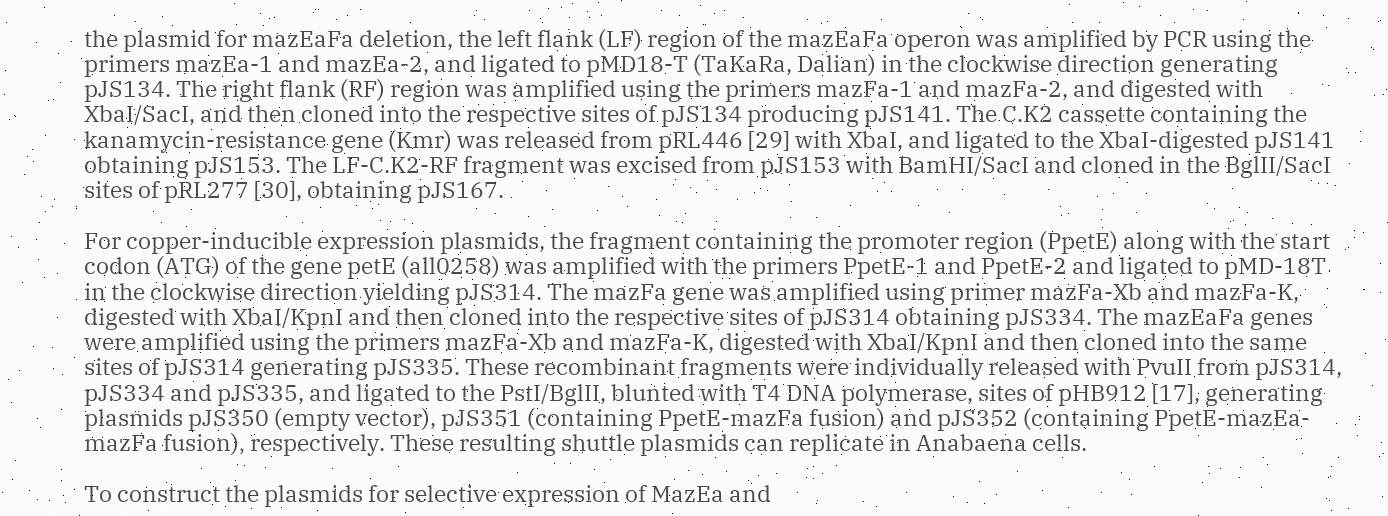the plasmid for mazEaFa deletion, the left flank (LF) region of the mazEaFa operon was amplified by PCR using the primers mazEa-1 and mazEa-2, and ligated to pMD18-T (TaKaRa, Dalian) in the clockwise direction generating pJS134. The right flank (RF) region was amplified using the primers mazFa-1 and mazFa-2, and digested with XbaI/SacI, and then cloned into the respective sites of pJS134 producing pJS141. The C.K2 cassette containing the kanamycin-resistance gene (Kmr) was released from pRL446 [29] with XbaI, and ligated to the XbaI-digested pJS141 obtaining pJS153. The LF-C.K2-RF fragment was excised from pJS153 with BamHI/SacI and cloned in the BglII/SacI sites of pRL277 [30], obtaining pJS167.

For copper-inducible expression plasmids, the fragment containing the promoter region (PpetE) along with the start codon (ATG) of the gene petE (all0258) was amplified with the primers PpetE-1 and PpetE-2 and ligated to pMD-18T in the clockwise direction yielding pJS314. The mazFa gene was amplified using primer mazFa-Xb and mazFa-K, digested with XbaI/KpnI and then cloned into the respective sites of pJS314 obtaining pJS334. The mazEaFa genes were amplified using the primers mazFa-Xb and mazFa-K, digested with XbaI/KpnI and then cloned into the same sites of pJS314 generating pJS335. These recombinant fragments were individually released with PvuII from pJS314, pJS334 and pJS335, and ligated to the PstI/BglII, blunted with T4 DNA polymerase, sites of pHB912 [17], generating plasmids pJS350 (empty vector), pJS351 (containing PpetE-mazFa fusion) and pJS352 (containing PpetE-mazEa-mazFa fusion), respectively. These resulting shuttle plasmids can replicate in Anabaena cells.

To construct the plasmids for selective expression of MazEa and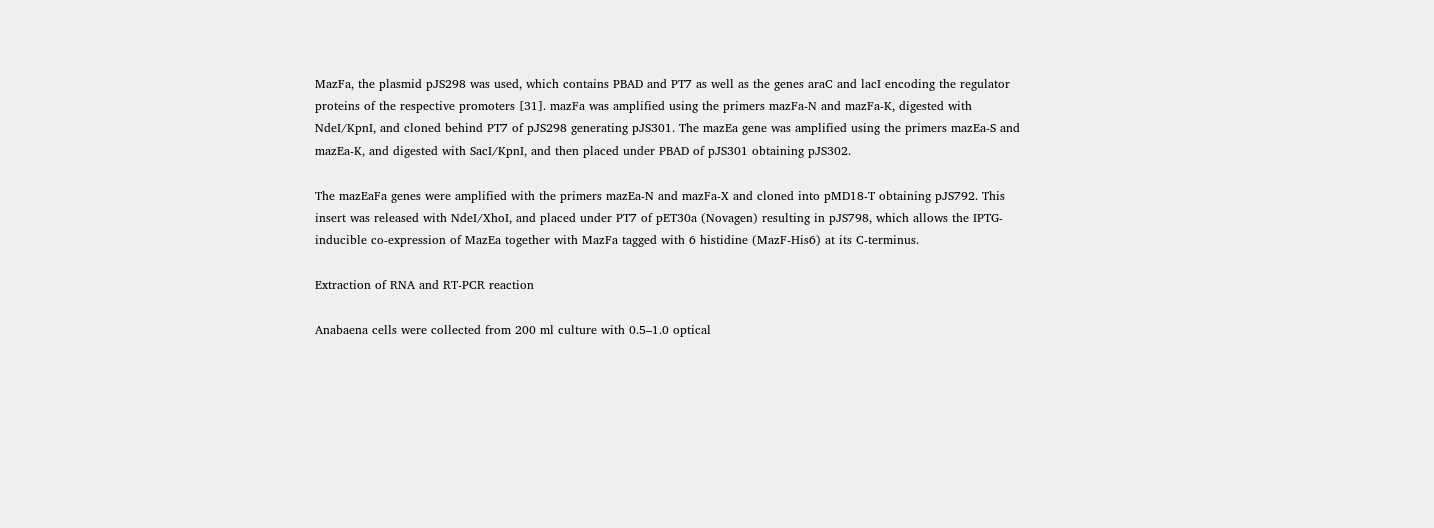MazFa, the plasmid pJS298 was used, which contains PBAD and PT7 as well as the genes araC and lacI encoding the regulator proteins of the respective promoters [31]. mazFa was amplified using the primers mazFa-N and mazFa-K, digested with NdeI/KpnI, and cloned behind PT7 of pJS298 generating pJS301. The mazEa gene was amplified using the primers mazEa-S and mazEa-K, and digested with SacI/KpnI, and then placed under PBAD of pJS301 obtaining pJS302.

The mazEaFa genes were amplified with the primers mazEa-N and mazFa-X and cloned into pMD18-T obtaining pJS792. This insert was released with NdeI/XhoI, and placed under PT7 of pET30a (Novagen) resulting in pJS798, which allows the IPTG-inducible co-expression of MazEa together with MazFa tagged with 6 histidine (MazF-His6) at its C-terminus.

Extraction of RNA and RT-PCR reaction

Anabaena cells were collected from 200 ml culture with 0.5–1.0 optical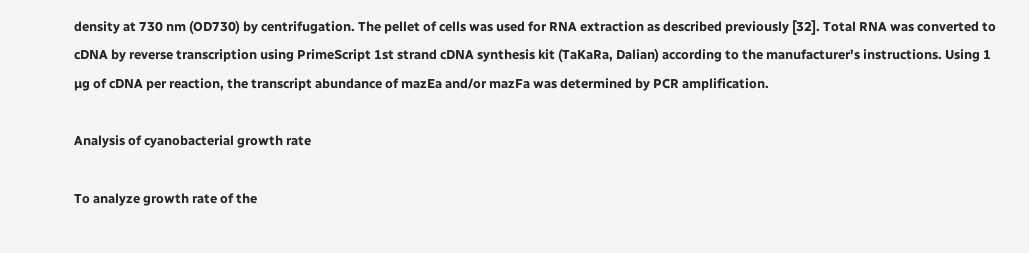density at 730 nm (OD730) by centrifugation. The pellet of cells was used for RNA extraction as described previously [32]. Total RNA was converted to cDNA by reverse transcription using PrimeScript 1st strand cDNA synthesis kit (TaKaRa, Dalian) according to the manufacturer's instructions. Using 1 µg of cDNA per reaction, the transcript abundance of mazEa and/or mazFa was determined by PCR amplification.

Analysis of cyanobacterial growth rate

To analyze growth rate of the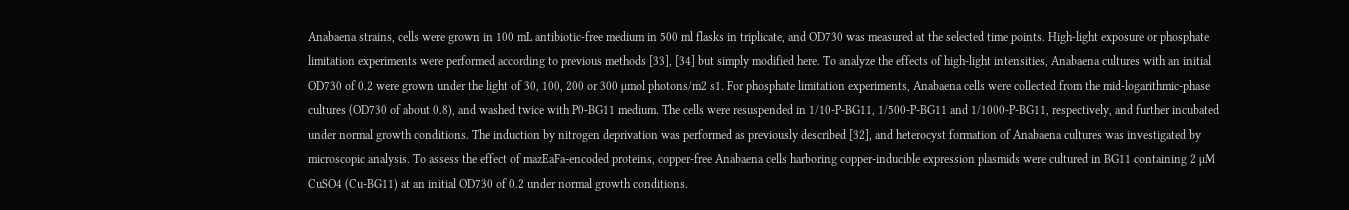Anabaena strains, cells were grown in 100 mL antibiotic-free medium in 500 ml flasks in triplicate, and OD730 was measured at the selected time points. High-light exposure or phosphate limitation experiments were performed according to previous methods [33], [34] but simply modified here. To analyze the effects of high-light intensities, Anabaena cultures with an initial OD730 of 0.2 were grown under the light of 30, 100, 200 or 300 µmol photons/m2 s1. For phosphate limitation experiments, Anabaena cells were collected from the mid-logarithmic-phase cultures (OD730 of about 0.8), and washed twice with P0-BG11 medium. The cells were resuspended in 1/10-P-BG11, 1/500-P-BG11 and 1/1000-P-BG11, respectively, and further incubated under normal growth conditions. The induction by nitrogen deprivation was performed as previously described [32], and heterocyst formation of Anabaena cultures was investigated by microscopic analysis. To assess the effect of mazEaFa-encoded proteins, copper-free Anabaena cells harboring copper-inducible expression plasmids were cultured in BG11 containing 2 µM CuSO4 (Cu-BG11) at an initial OD730 of 0.2 under normal growth conditions.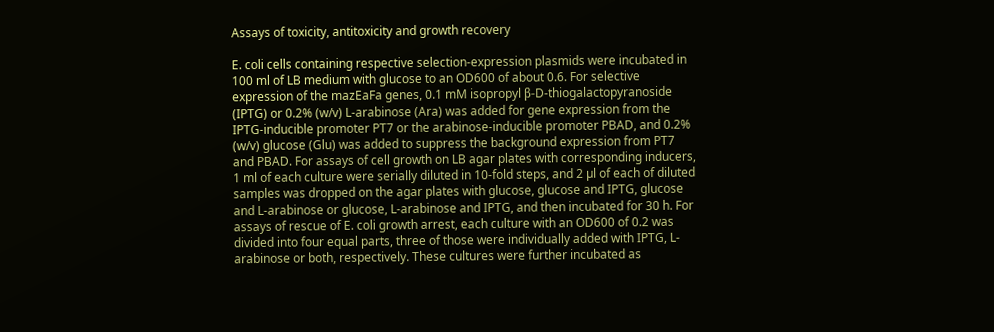Assays of toxicity, antitoxicity and growth recovery

E. coli cells containing respective selection-expression plasmids were incubated in 100 ml of LB medium with glucose to an OD600 of about 0.6. For selective expression of the mazEaFa genes, 0.1 mM isopropyl β-D-thiogalactopyranoside (IPTG) or 0.2% (w/v) L-arabinose (Ara) was added for gene expression from the IPTG-inducible promoter PT7 or the arabinose-inducible promoter PBAD, and 0.2% (w/v) glucose (Glu) was added to suppress the background expression from PT7 and PBAD. For assays of cell growth on LB agar plates with corresponding inducers, 1 ml of each culture were serially diluted in 10-fold steps, and 2 µl of each of diluted samples was dropped on the agar plates with glucose, glucose and IPTG, glucose and L-arabinose or glucose, L-arabinose and IPTG, and then incubated for 30 h. For assays of rescue of E. coli growth arrest, each culture with an OD600 of 0.2 was divided into four equal parts, three of those were individually added with IPTG, L-arabinose or both, respectively. These cultures were further incubated as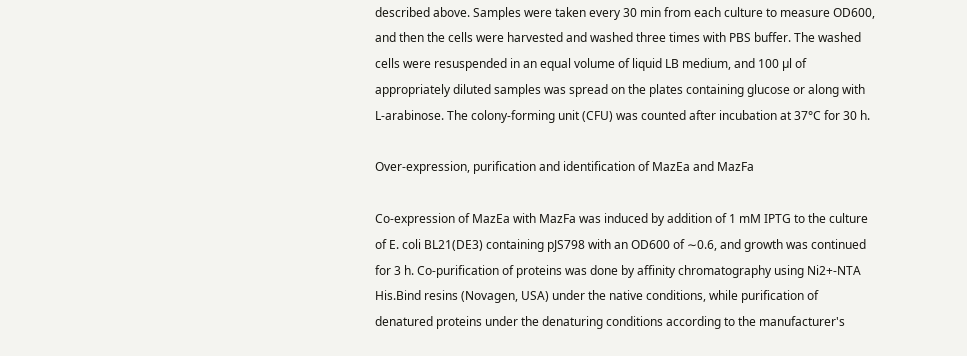described above. Samples were taken every 30 min from each culture to measure OD600, and then the cells were harvested and washed three times with PBS buffer. The washed cells were resuspended in an equal volume of liquid LB medium, and 100 µl of appropriately diluted samples was spread on the plates containing glucose or along with L-arabinose. The colony-forming unit (CFU) was counted after incubation at 37°C for 30 h.

Over-expression, purification and identification of MazEa and MazFa

Co-expression of MazEa with MazFa was induced by addition of 1 mM IPTG to the culture of E. coli BL21(DE3) containing pJS798 with an OD600 of ∼0.6, and growth was continued for 3 h. Co-purification of proteins was done by affinity chromatography using Ni2+-NTA His.Bind resins (Novagen, USA) under the native conditions, while purification of denatured proteins under the denaturing conditions according to the manufacturer's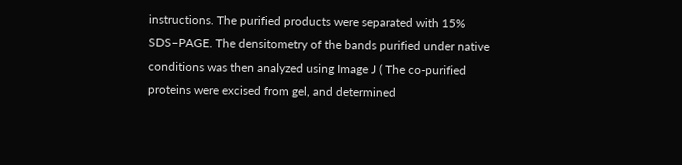instructions. The purified products were separated with 15% SDS–PAGE. The densitometry of the bands purified under native conditions was then analyzed using Image J ( The co-purified proteins were excised from gel, and determined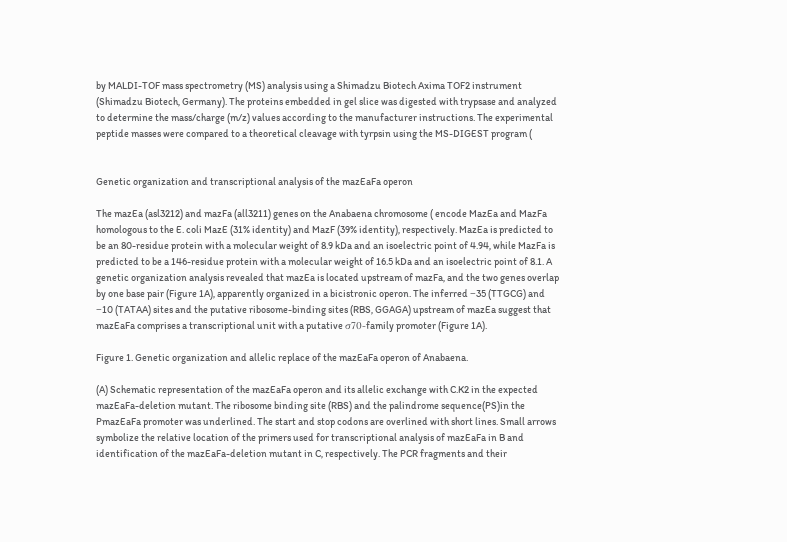by MALDI-TOF mass spectrometry (MS) analysis using a Shimadzu Biotech Axima TOF2 instrument (Shimadzu Biotech, Germany). The proteins embedded in gel slice was digested with trypsase and analyzed to determine the mass/charge (m/z) values according to the manufacturer instructions. The experimental peptide masses were compared to a theoretical cleavage with tyrpsin using the MS-DIGEST program (


Genetic organization and transcriptional analysis of the mazEaFa operon

The mazEa (asl3212) and mazFa (all3211) genes on the Anabaena chromosome ( encode MazEa and MazFa homologous to the E. coli MazE (31% identity) and MazF (39% identity), respectively. MazEa is predicted to be an 80-residue protein with a molecular weight of 8.9 kDa and an isoelectric point of 4.94, while MazFa is predicted to be a 146-residue protein with a molecular weight of 16.5 kDa and an isoelectric point of 8.1. A genetic organization analysis revealed that mazEa is located upstream of mazFa, and the two genes overlap by one base pair (Figure 1A), apparently organized in a bicistronic operon. The inferred −35 (TTGCG) and −10 (TATAA) sites and the putative ribosome-binding sites (RBS, GGAGA) upstream of mazEa suggest that mazEaFa comprises a transcriptional unit with a putative σ70-family promoter (Figure 1A).

Figure 1. Genetic organization and allelic replace of the mazEaFa operon of Anabaena.

(A) Schematic representation of the mazEaFa operon and its allelic exchange with C.K2 in the expected mazEaFa-deletion mutant. The ribosome binding site (RBS) and the palindrome sequence(PS)in the PmazEaFa promoter was underlined. The start and stop codons are overlined with short lines. Small arrows symbolize the relative location of the primers used for transcriptional analysis of mazEaFa in B and identification of the mazEaFa-deletion mutant in C, respectively. The PCR fragments and their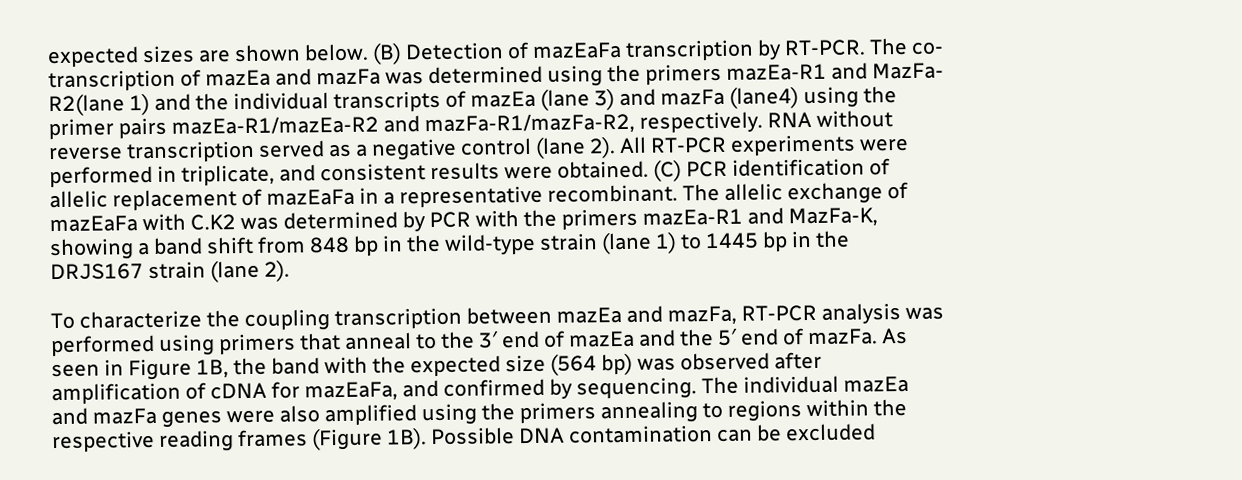expected sizes are shown below. (B) Detection of mazEaFa transcription by RT-PCR. The co-transcription of mazEa and mazFa was determined using the primers mazEa-R1 and MazFa-R2(lane 1) and the individual transcripts of mazEa (lane 3) and mazFa (lane4) using the primer pairs mazEa-R1/mazEa-R2 and mazFa-R1/mazFa-R2, respectively. RNA without reverse transcription served as a negative control (lane 2). All RT-PCR experiments were performed in triplicate, and consistent results were obtained. (C) PCR identification of allelic replacement of mazEaFa in a representative recombinant. The allelic exchange of mazEaFa with C.K2 was determined by PCR with the primers mazEa-R1 and MazFa-K, showing a band shift from 848 bp in the wild-type strain (lane 1) to 1445 bp in the DRJS167 strain (lane 2).

To characterize the coupling transcription between mazEa and mazFa, RT-PCR analysis was performed using primers that anneal to the 3′ end of mazEa and the 5′ end of mazFa. As seen in Figure 1B, the band with the expected size (564 bp) was observed after amplification of cDNA for mazEaFa, and confirmed by sequencing. The individual mazEa and mazFa genes were also amplified using the primers annealing to regions within the respective reading frames (Figure 1B). Possible DNA contamination can be excluded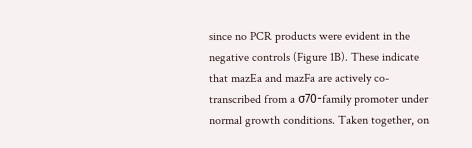since no PCR products were evident in the negative controls (Figure 1B). These indicate that mazEa and mazFa are actively co-transcribed from a σ70-family promoter under normal growth conditions. Taken together, on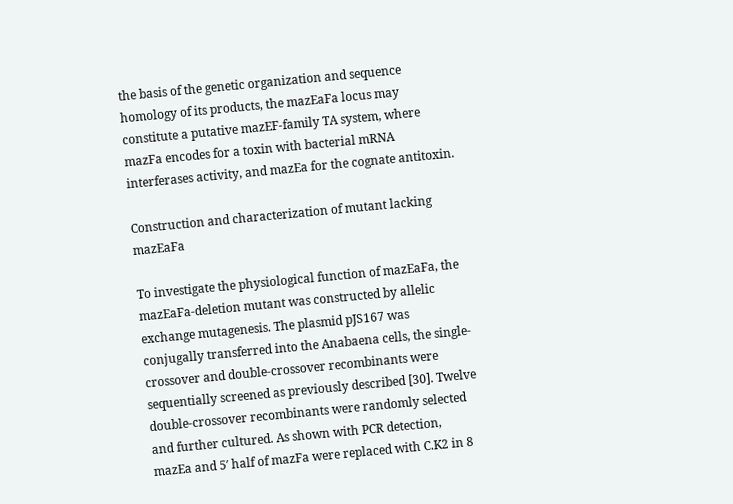the basis of the genetic organization and sequence homology of its products, the mazEaFa locus may constitute a putative mazEF-family TA system, where mazFa encodes for a toxin with bacterial mRNA interferases activity, and mazEa for the cognate antitoxin.

Construction and characterization of mutant lacking mazEaFa

To investigate the physiological function of mazEaFa, the mazEaFa-deletion mutant was constructed by allelic exchange mutagenesis. The plasmid pJS167 was conjugally transferred into the Anabaena cells, the single-crossover and double-crossover recombinants were sequentially screened as previously described [30]. Twelve double-crossover recombinants were randomly selected and further cultured. As shown with PCR detection, mazEa and 5′ half of mazFa were replaced with C.K2 in 8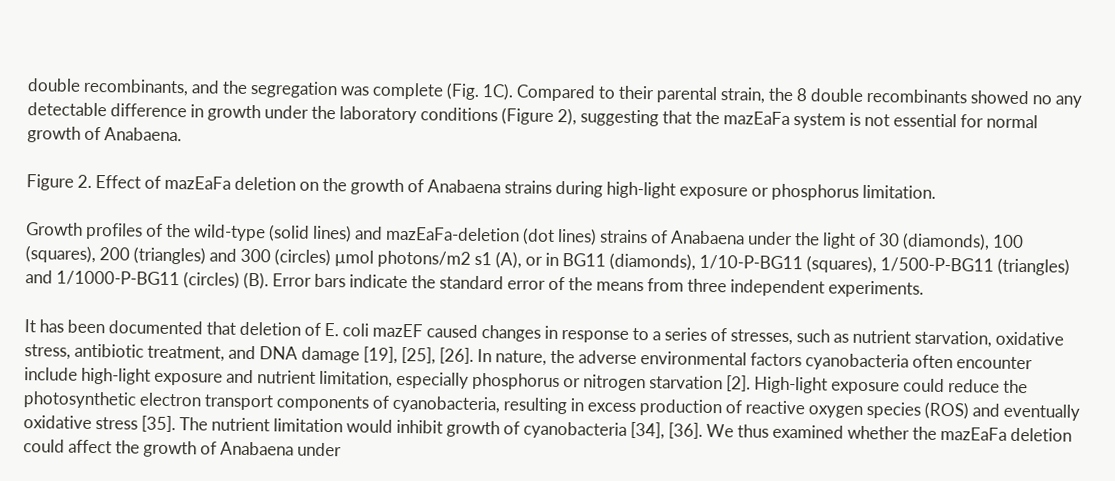double recombinants, and the segregation was complete (Fig. 1C). Compared to their parental strain, the 8 double recombinants showed no any detectable difference in growth under the laboratory conditions (Figure 2), suggesting that the mazEaFa system is not essential for normal growth of Anabaena.

Figure 2. Effect of mazEaFa deletion on the growth of Anabaena strains during high-light exposure or phosphorus limitation.

Growth profiles of the wild-type (solid lines) and mazEaFa-deletion (dot lines) strains of Anabaena under the light of 30 (diamonds), 100 (squares), 200 (triangles) and 300 (circles) µmol photons/m2 s1 (A), or in BG11 (diamonds), 1/10-P-BG11 (squares), 1/500-P-BG11 (triangles) and 1/1000-P-BG11 (circles) (B). Error bars indicate the standard error of the means from three independent experiments.

It has been documented that deletion of E. coli mazEF caused changes in response to a series of stresses, such as nutrient starvation, oxidative stress, antibiotic treatment, and DNA damage [19], [25], [26]. In nature, the adverse environmental factors cyanobacteria often encounter include high-light exposure and nutrient limitation, especially phosphorus or nitrogen starvation [2]. High-light exposure could reduce the photosynthetic electron transport components of cyanobacteria, resulting in excess production of reactive oxygen species (ROS) and eventually oxidative stress [35]. The nutrient limitation would inhibit growth of cyanobacteria [34], [36]. We thus examined whether the mazEaFa deletion could affect the growth of Anabaena under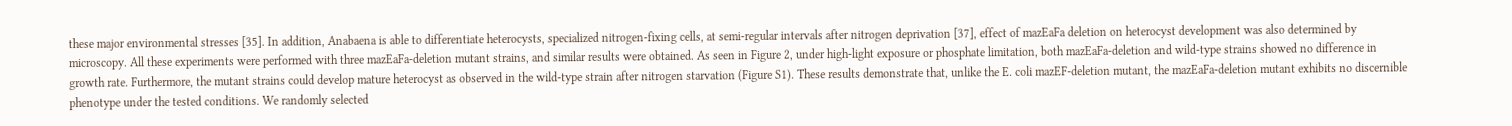these major environmental stresses [35]. In addition, Anabaena is able to differentiate heterocysts, specialized nitrogen-fixing cells, at semi-regular intervals after nitrogen deprivation [37], effect of mazEaFa deletion on heterocyst development was also determined by microscopy. All these experiments were performed with three mazEaFa-deletion mutant strains, and similar results were obtained. As seen in Figure 2, under high-light exposure or phosphate limitation, both mazEaFa-deletion and wild-type strains showed no difference in growth rate. Furthermore, the mutant strains could develop mature heterocyst as observed in the wild-type strain after nitrogen starvation (Figure S1). These results demonstrate that, unlike the E. coli mazEF-deletion mutant, the mazEaFa-deletion mutant exhibits no discernible phenotype under the tested conditions. We randomly selected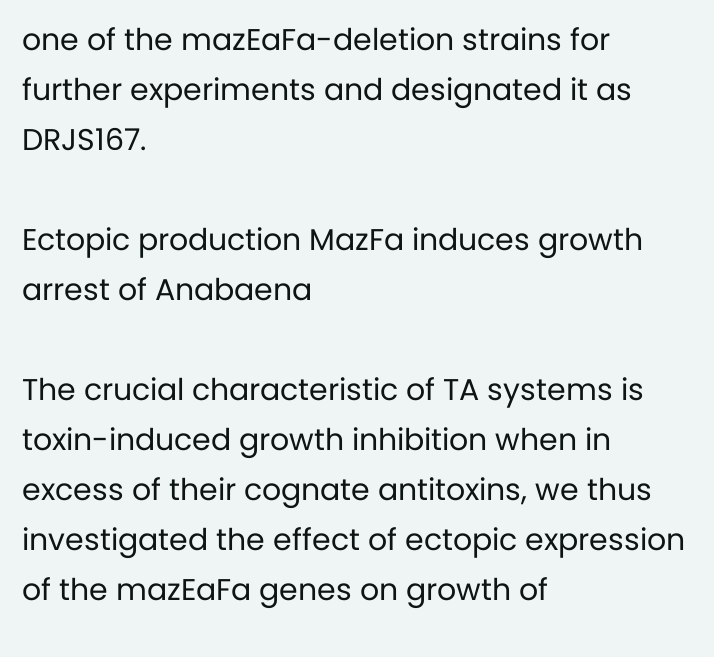one of the mazEaFa-deletion strains for further experiments and designated it as DRJS167.

Ectopic production MazFa induces growth arrest of Anabaena

The crucial characteristic of TA systems is toxin-induced growth inhibition when in excess of their cognate antitoxins, we thus investigated the effect of ectopic expression of the mazEaFa genes on growth of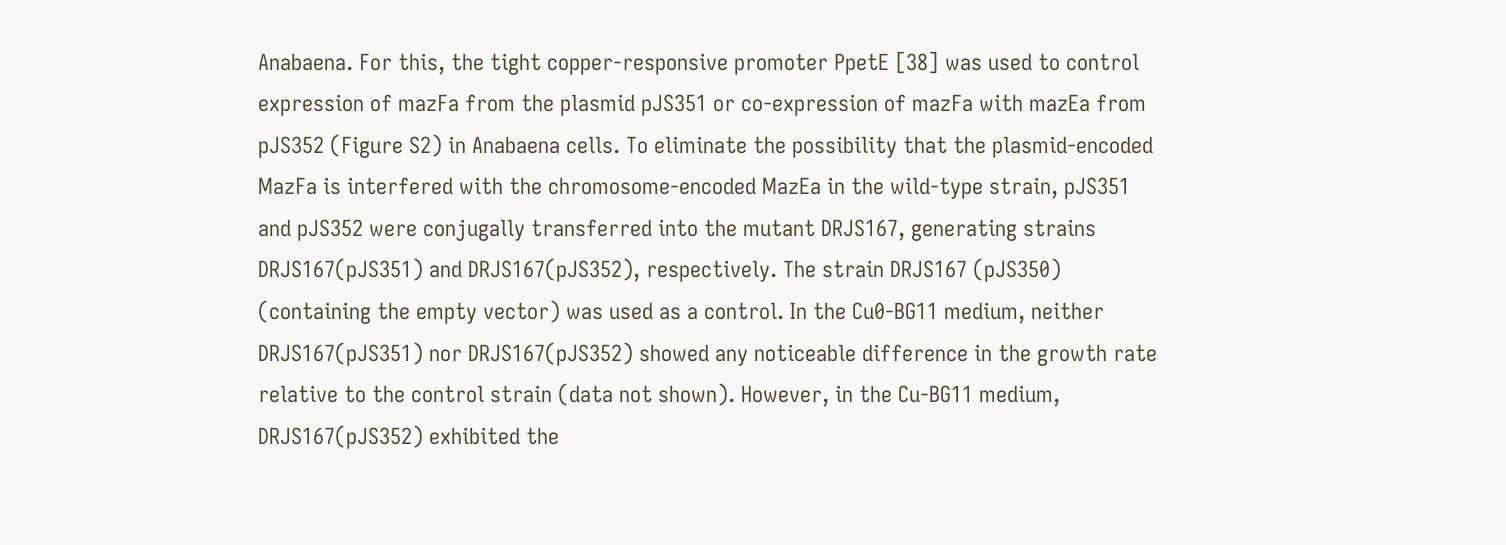Anabaena. For this, the tight copper-responsive promoter PpetE [38] was used to control expression of mazFa from the plasmid pJS351 or co-expression of mazFa with mazEa from pJS352 (Figure S2) in Anabaena cells. To eliminate the possibility that the plasmid-encoded MazFa is interfered with the chromosome-encoded MazEa in the wild-type strain, pJS351 and pJS352 were conjugally transferred into the mutant DRJS167, generating strains DRJS167(pJS351) and DRJS167(pJS352), respectively. The strain DRJS167 (pJS350) (containing the empty vector) was used as a control. In the Cu0-BG11 medium, neither DRJS167(pJS351) nor DRJS167(pJS352) showed any noticeable difference in the growth rate relative to the control strain (data not shown). However, in the Cu-BG11 medium, DRJS167(pJS352) exhibited the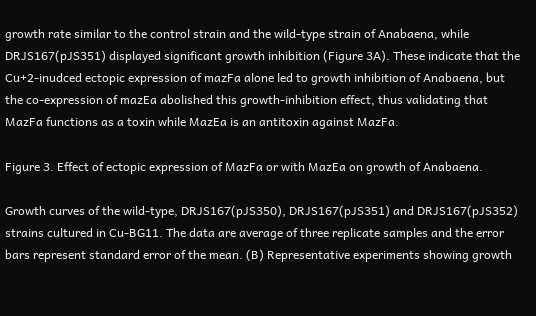growth rate similar to the control strain and the wild-type strain of Anabaena, while DRJS167(pJS351) displayed significant growth inhibition (Figure 3A). These indicate that the Cu+2-inudced ectopic expression of mazFa alone led to growth inhibition of Anabaena, but the co-expression of mazEa abolished this growth-inhibition effect, thus validating that MazFa functions as a toxin while MazEa is an antitoxin against MazFa.

Figure 3. Effect of ectopic expression of MazFa or with MazEa on growth of Anabaena.

Growth curves of the wild-type, DRJS167(pJS350), DRJS167(pJS351) and DRJS167(pJS352) strains cultured in Cu-BG11. The data are average of three replicate samples and the error bars represent standard error of the mean. (B) Representative experiments showing growth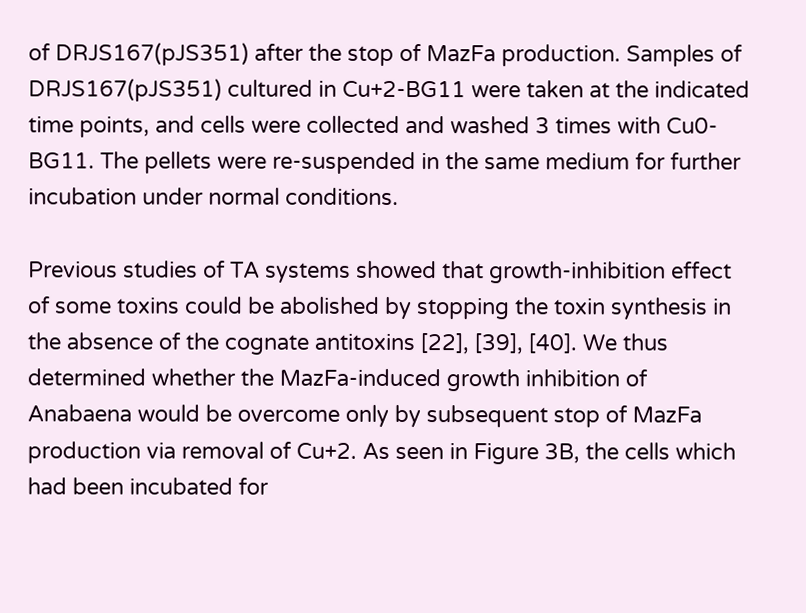of DRJS167(pJS351) after the stop of MazFa production. Samples of DRJS167(pJS351) cultured in Cu+2-BG11 were taken at the indicated time points, and cells were collected and washed 3 times with Cu0-BG11. The pellets were re-suspended in the same medium for further incubation under normal conditions.

Previous studies of TA systems showed that growth-inhibition effect of some toxins could be abolished by stopping the toxin synthesis in the absence of the cognate antitoxins [22], [39], [40]. We thus determined whether the MazFa-induced growth inhibition of Anabaena would be overcome only by subsequent stop of MazFa production via removal of Cu+2. As seen in Figure 3B, the cells which had been incubated for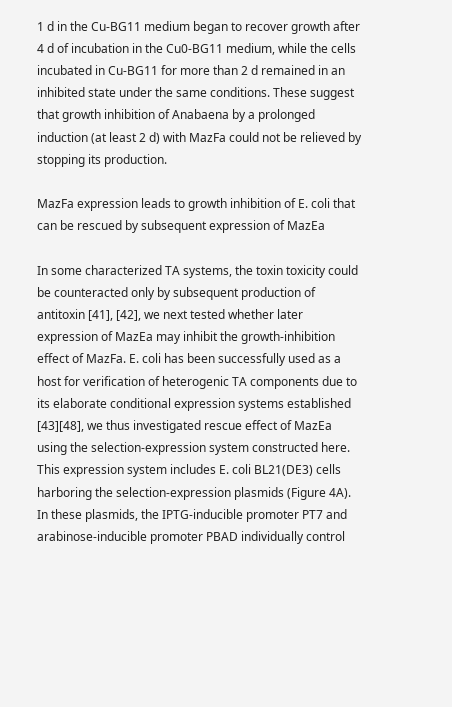1 d in the Cu-BG11 medium began to recover growth after 4 d of incubation in the Cu0-BG11 medium, while the cells incubated in Cu-BG11 for more than 2 d remained in an inhibited state under the same conditions. These suggest that growth inhibition of Anabaena by a prolonged induction (at least 2 d) with MazFa could not be relieved by stopping its production.

MazFa expression leads to growth inhibition of E. coli that can be rescued by subsequent expression of MazEa

In some characterized TA systems, the toxin toxicity could be counteracted only by subsequent production of antitoxin [41], [42], we next tested whether later expression of MazEa may inhibit the growth-inhibition effect of MazFa. E. coli has been successfully used as a host for verification of heterogenic TA components due to its elaborate conditional expression systems established [43][48], we thus investigated rescue effect of MazEa using the selection-expression system constructed here. This expression system includes E. coli BL21(DE3) cells harboring the selection-expression plasmids (Figure 4A). In these plasmids, the IPTG-inducible promoter PT7 and arabinose-inducible promoter PBAD individually control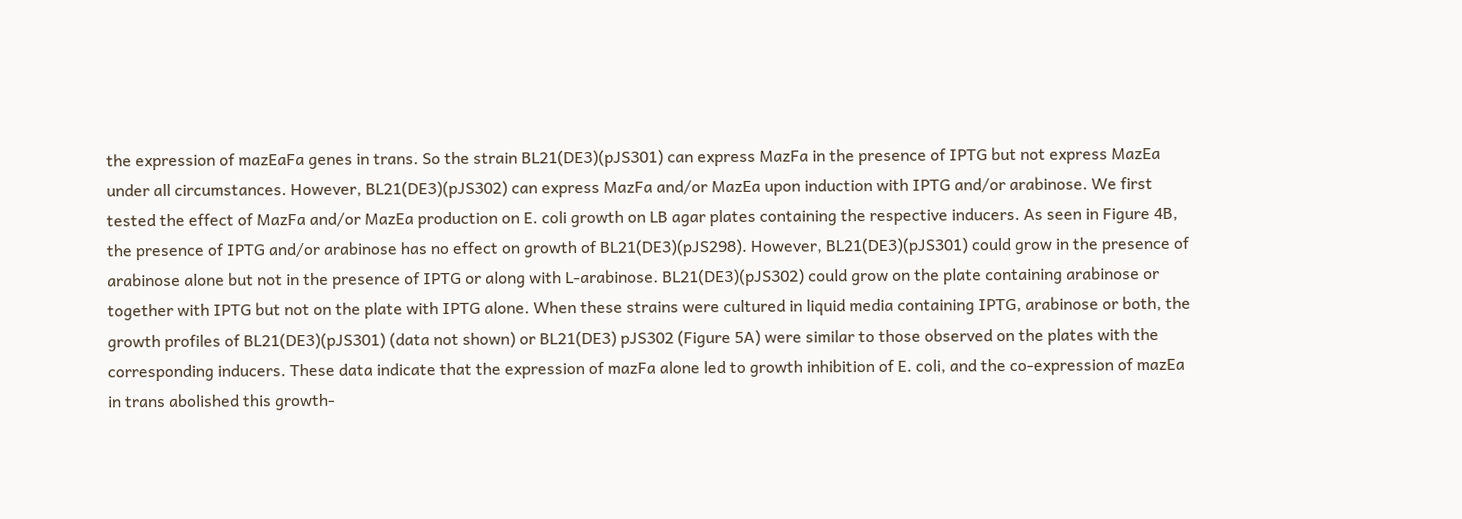the expression of mazEaFa genes in trans. So the strain BL21(DE3)(pJS301) can express MazFa in the presence of IPTG but not express MazEa under all circumstances. However, BL21(DE3)(pJS302) can express MazFa and/or MazEa upon induction with IPTG and/or arabinose. We first tested the effect of MazFa and/or MazEa production on E. coli growth on LB agar plates containing the respective inducers. As seen in Figure 4B, the presence of IPTG and/or arabinose has no effect on growth of BL21(DE3)(pJS298). However, BL21(DE3)(pJS301) could grow in the presence of arabinose alone but not in the presence of IPTG or along with L-arabinose. BL21(DE3)(pJS302) could grow on the plate containing arabinose or together with IPTG but not on the plate with IPTG alone. When these strains were cultured in liquid media containing IPTG, arabinose or both, the growth profiles of BL21(DE3)(pJS301) (data not shown) or BL21(DE3) pJS302 (Figure 5A) were similar to those observed on the plates with the corresponding inducers. These data indicate that the expression of mazFa alone led to growth inhibition of E. coli, and the co-expression of mazEa in trans abolished this growth-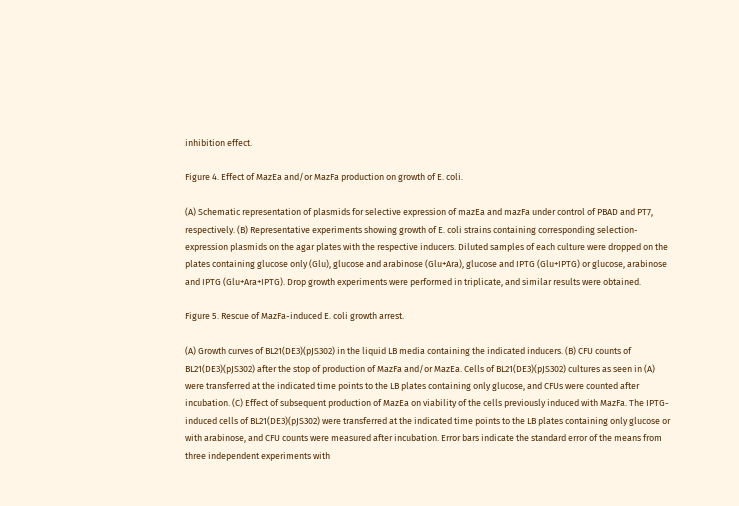inhibition effect.

Figure 4. Effect of MazEa and/or MazFa production on growth of E. coli.

(A) Schematic representation of plasmids for selective expression of mazEa and mazFa under control of PBAD and PT7, respectively. (B) Representative experiments showing growth of E. coli strains containing corresponding selection-expression plasmids on the agar plates with the respective inducers. Diluted samples of each culture were dropped on the plates containing glucose only (Glu), glucose and arabinose (Glu+Ara), glucose and IPTG (Glu+IPTG) or glucose, arabinose and IPTG (Glu+Ara+IPTG). Drop growth experiments were performed in triplicate, and similar results were obtained.

Figure 5. Rescue of MazFa-induced E. coli growth arrest.

(A) Growth curves of BL21(DE3)(pJS302) in the liquid LB media containing the indicated inducers. (B) CFU counts of BL21(DE3)(pJS302) after the stop of production of MazFa and/or MazEa. Cells of BL21(DE3)(pJS302) cultures as seen in (A) were transferred at the indicated time points to the LB plates containing only glucose, and CFUs were counted after incubation. (C) Effect of subsequent production of MazEa on viability of the cells previously induced with MazFa. The IPTG-induced cells of BL21(DE3)(pJS302) were transferred at the indicated time points to the LB plates containing only glucose or with arabinose, and CFU counts were measured after incubation. Error bars indicate the standard error of the means from three independent experiments with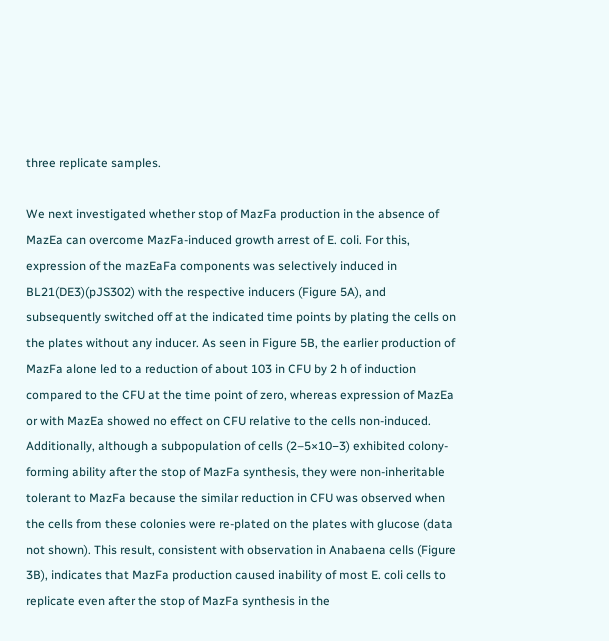three replicate samples.

We next investigated whether stop of MazFa production in the absence of MazEa can overcome MazFa-induced growth arrest of E. coli. For this, expression of the mazEaFa components was selectively induced in BL21(DE3)(pJS302) with the respective inducers (Figure 5A), and subsequently switched off at the indicated time points by plating the cells on the plates without any inducer. As seen in Figure 5B, the earlier production of MazFa alone led to a reduction of about 103 in CFU by 2 h of induction compared to the CFU at the time point of zero, whereas expression of MazEa or with MazEa showed no effect on CFU relative to the cells non-induced. Additionally, although a subpopulation of cells (2–5×10−3) exhibited colony-forming ability after the stop of MazFa synthesis, they were non-inheritable tolerant to MazFa because the similar reduction in CFU was observed when the cells from these colonies were re-plated on the plates with glucose (data not shown). This result, consistent with observation in Anabaena cells (Figure 3B), indicates that MazFa production caused inability of most E. coli cells to replicate even after the stop of MazFa synthesis in the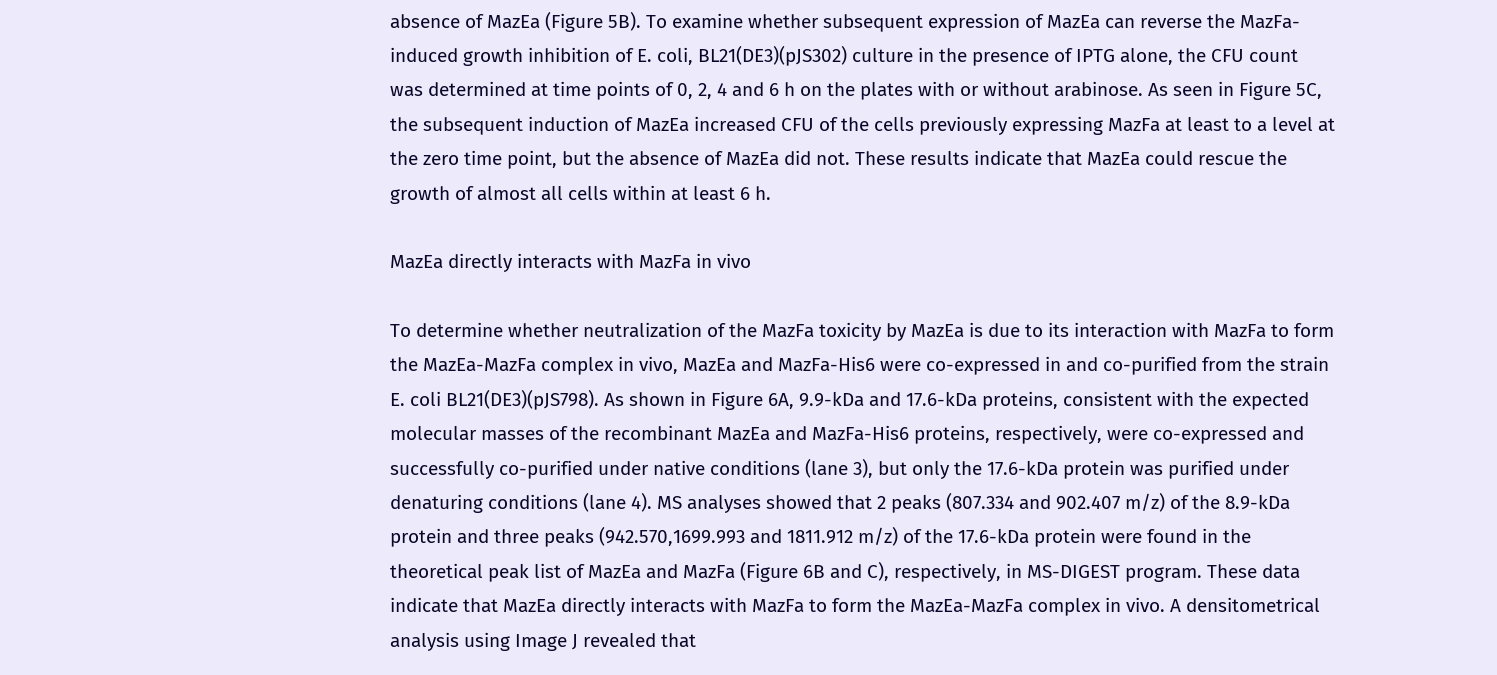absence of MazEa (Figure 5B). To examine whether subsequent expression of MazEa can reverse the MazFa-induced growth inhibition of E. coli, BL21(DE3)(pJS302) culture in the presence of IPTG alone, the CFU count was determined at time points of 0, 2, 4 and 6 h on the plates with or without arabinose. As seen in Figure 5C, the subsequent induction of MazEa increased CFU of the cells previously expressing MazFa at least to a level at the zero time point, but the absence of MazEa did not. These results indicate that MazEa could rescue the growth of almost all cells within at least 6 h.

MazEa directly interacts with MazFa in vivo

To determine whether neutralization of the MazFa toxicity by MazEa is due to its interaction with MazFa to form the MazEa-MazFa complex in vivo, MazEa and MazFa-His6 were co-expressed in and co-purified from the strain E. coli BL21(DE3)(pJS798). As shown in Figure 6A, 9.9-kDa and 17.6-kDa proteins, consistent with the expected molecular masses of the recombinant MazEa and MazFa-His6 proteins, respectively, were co-expressed and successfully co-purified under native conditions (lane 3), but only the 17.6-kDa protein was purified under denaturing conditions (lane 4). MS analyses showed that 2 peaks (807.334 and 902.407 m/z) of the 8.9-kDa protein and three peaks (942.570,1699.993 and 1811.912 m/z) of the 17.6-kDa protein were found in the theoretical peak list of MazEa and MazFa (Figure 6B and C), respectively, in MS-DIGEST program. These data indicate that MazEa directly interacts with MazFa to form the MazEa-MazFa complex in vivo. A densitometrical analysis using Image J revealed that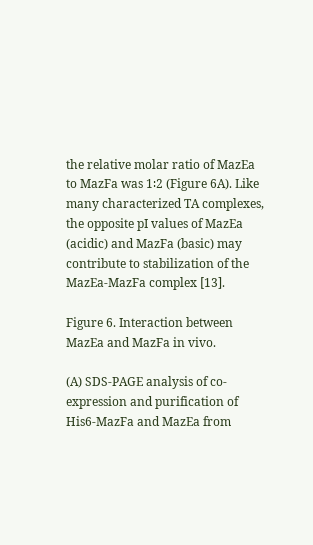the relative molar ratio of MazEa to MazFa was 1∶2 (Figure 6A). Like many characterized TA complexes, the opposite pI values of MazEa (acidic) and MazFa (basic) may contribute to stabilization of the MazEa-MazFa complex [13].

Figure 6. Interaction between MazEa and MazFa in vivo.

(A) SDS-PAGE analysis of co-expression and purification of His6-MazFa and MazEa from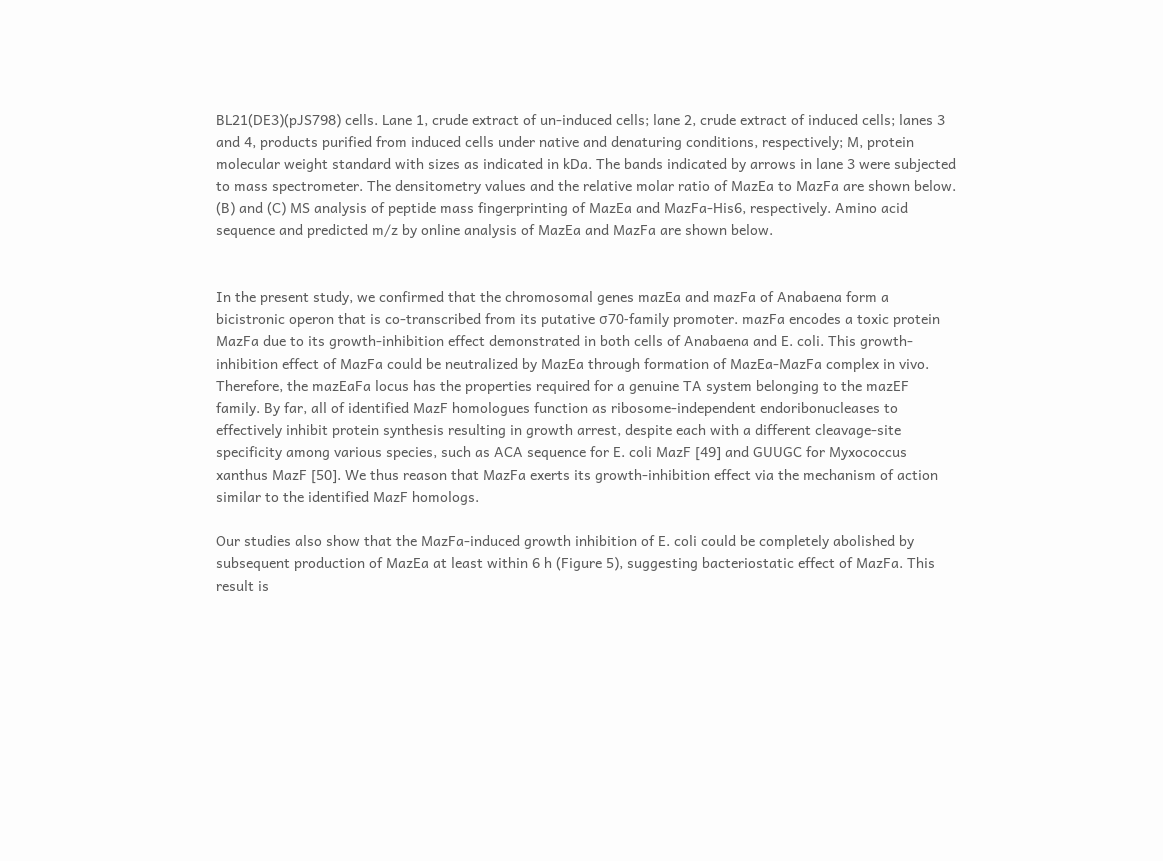BL21(DE3)(pJS798) cells. Lane 1, crude extract of un-induced cells; lane 2, crude extract of induced cells; lanes 3 and 4, products purified from induced cells under native and denaturing conditions, respectively; M, protein molecular weight standard with sizes as indicated in kDa. The bands indicated by arrows in lane 3 were subjected to mass spectrometer. The densitometry values and the relative molar ratio of MazEa to MazFa are shown below. (B) and (C) MS analysis of peptide mass fingerprinting of MazEa and MazFa-His6, respectively. Amino acid sequence and predicted m/z by online analysis of MazEa and MazFa are shown below.


In the present study, we confirmed that the chromosomal genes mazEa and mazFa of Anabaena form a bicistronic operon that is co-transcribed from its putative σ70-family promoter. mazFa encodes a toxic protein MazFa due to its growth-inhibition effect demonstrated in both cells of Anabaena and E. coli. This growth-inhibition effect of MazFa could be neutralized by MazEa through formation of MazEa-MazFa complex in vivo. Therefore, the mazEaFa locus has the properties required for a genuine TA system belonging to the mazEF family. By far, all of identified MazF homologues function as ribosome-independent endoribonucleases to effectively inhibit protein synthesis resulting in growth arrest, despite each with a different cleavage-site specificity among various species, such as ACA sequence for E. coli MazF [49] and GUUGC for Myxococcus xanthus MazF [50]. We thus reason that MazFa exerts its growth-inhibition effect via the mechanism of action similar to the identified MazF homologs.

Our studies also show that the MazFa-induced growth inhibition of E. coli could be completely abolished by subsequent production of MazEa at least within 6 h (Figure 5), suggesting bacteriostatic effect of MazFa. This result is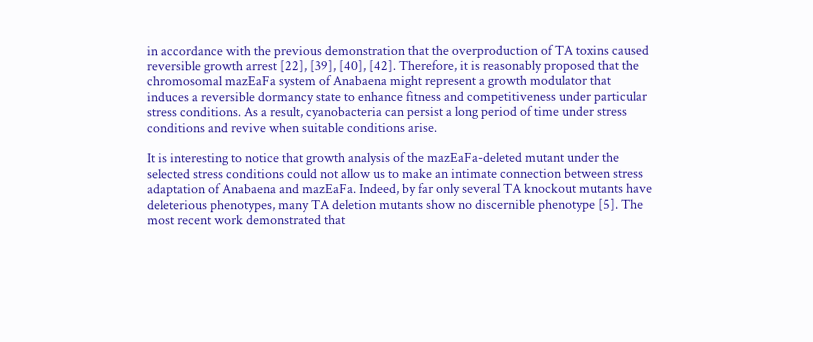in accordance with the previous demonstration that the overproduction of TA toxins caused reversible growth arrest [22], [39], [40], [42]. Therefore, it is reasonably proposed that the chromosomal mazEaFa system of Anabaena might represent a growth modulator that induces a reversible dormancy state to enhance fitness and competitiveness under particular stress conditions. As a result, cyanobacteria can persist a long period of time under stress conditions and revive when suitable conditions arise.

It is interesting to notice that growth analysis of the mazEaFa-deleted mutant under the selected stress conditions could not allow us to make an intimate connection between stress adaptation of Anabaena and mazEaFa. Indeed, by far only several TA knockout mutants have deleterious phenotypes, many TA deletion mutants show no discernible phenotype [5]. The most recent work demonstrated that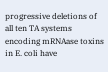progressive deletions of all ten TA systems encoding mRNAase toxins in E. coli have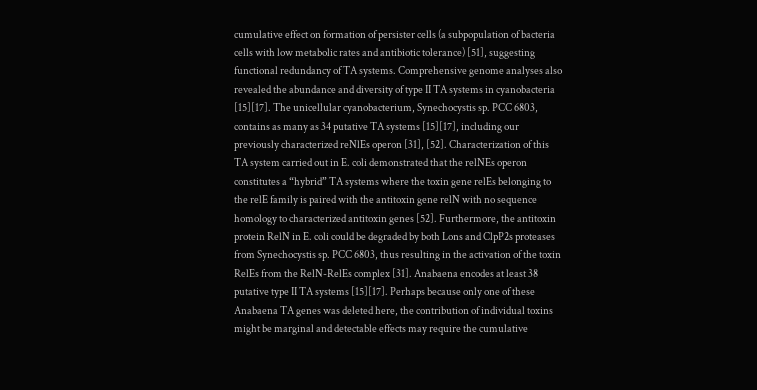cumulative effect on formation of persister cells (a subpopulation of bacteria cells with low metabolic rates and antibiotic tolerance) [51], suggesting functional redundancy of TA systems. Comprehensive genome analyses also revealed the abundance and diversity of type II TA systems in cyanobacteria [15][17]. The unicellular cyanobacterium, Synechocystis sp. PCC 6803, contains as many as 34 putative TA systems [15][17], including our previously characterized reNlEs operon [31], [52]. Characterization of this TA system carried out in E. coli demonstrated that the relNEs operon constitutes a “hybrid” TA systems where the toxin gene relEs belonging to the relE family is paired with the antitoxin gene relN with no sequence homology to characterized antitoxin genes [52]. Furthermore, the antitoxin protein RelN in E. coli could be degraded by both Lons and ClpP2s proteases from Synechocystis sp. PCC 6803, thus resulting in the activation of the toxin RelEs from the RelN-RelEs complex [31]. Anabaena encodes at least 38 putative type II TA systems [15][17]. Perhaps because only one of these Anabaena TA genes was deleted here, the contribution of individual toxins might be marginal and detectable effects may require the cumulative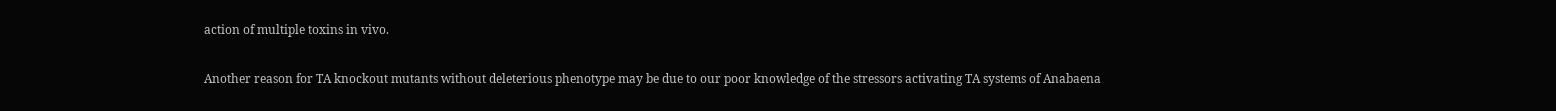action of multiple toxins in vivo.

Another reason for TA knockout mutants without deleterious phenotype may be due to our poor knowledge of the stressors activating TA systems of Anabaena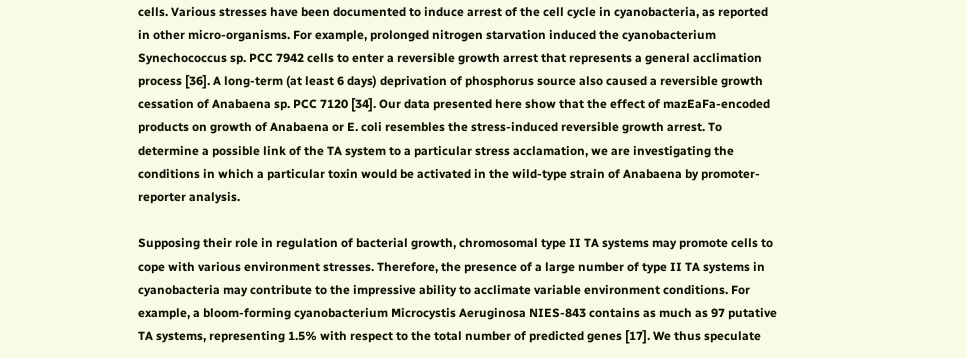cells. Various stresses have been documented to induce arrest of the cell cycle in cyanobacteria, as reported in other micro-organisms. For example, prolonged nitrogen starvation induced the cyanobacterium Synechococcus sp. PCC 7942 cells to enter a reversible growth arrest that represents a general acclimation process [36]. A long-term (at least 6 days) deprivation of phosphorus source also caused a reversible growth cessation of Anabaena sp. PCC 7120 [34]. Our data presented here show that the effect of mazEaFa-encoded products on growth of Anabaena or E. coli resembles the stress-induced reversible growth arrest. To determine a possible link of the TA system to a particular stress acclamation, we are investigating the conditions in which a particular toxin would be activated in the wild-type strain of Anabaena by promoter-reporter analysis.

Supposing their role in regulation of bacterial growth, chromosomal type II TA systems may promote cells to cope with various environment stresses. Therefore, the presence of a large number of type II TA systems in cyanobacteria may contribute to the impressive ability to acclimate variable environment conditions. For example, a bloom-forming cyanobacterium Microcystis Aeruginosa NIES-843 contains as much as 97 putative TA systems, representing 1.5% with respect to the total number of predicted genes [17]. We thus speculate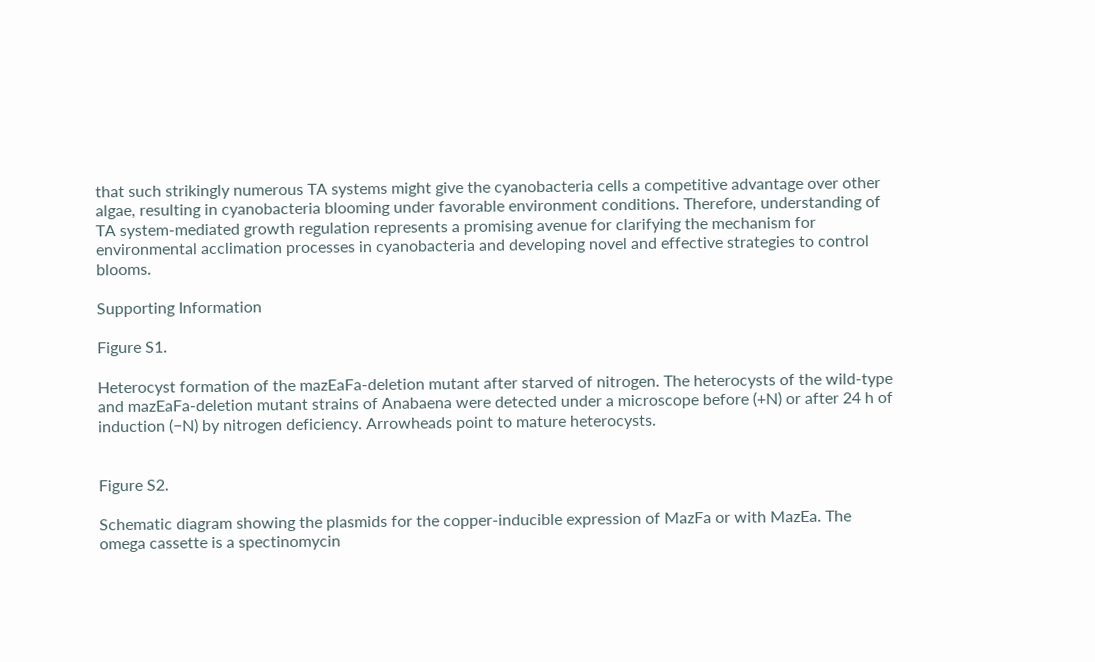that such strikingly numerous TA systems might give the cyanobacteria cells a competitive advantage over other algae, resulting in cyanobacteria blooming under favorable environment conditions. Therefore, understanding of TA system-mediated growth regulation represents a promising avenue for clarifying the mechanism for environmental acclimation processes in cyanobacteria and developing novel and effective strategies to control blooms.

Supporting Information

Figure S1.

Heterocyst formation of the mazEaFa-deletion mutant after starved of nitrogen. The heterocysts of the wild-type and mazEaFa-deletion mutant strains of Anabaena were detected under a microscope before (+N) or after 24 h of induction (−N) by nitrogen deficiency. Arrowheads point to mature heterocysts.


Figure S2.

Schematic diagram showing the plasmids for the copper-inducible expression of MazFa or with MazEa. The omega cassette is a spectinomycin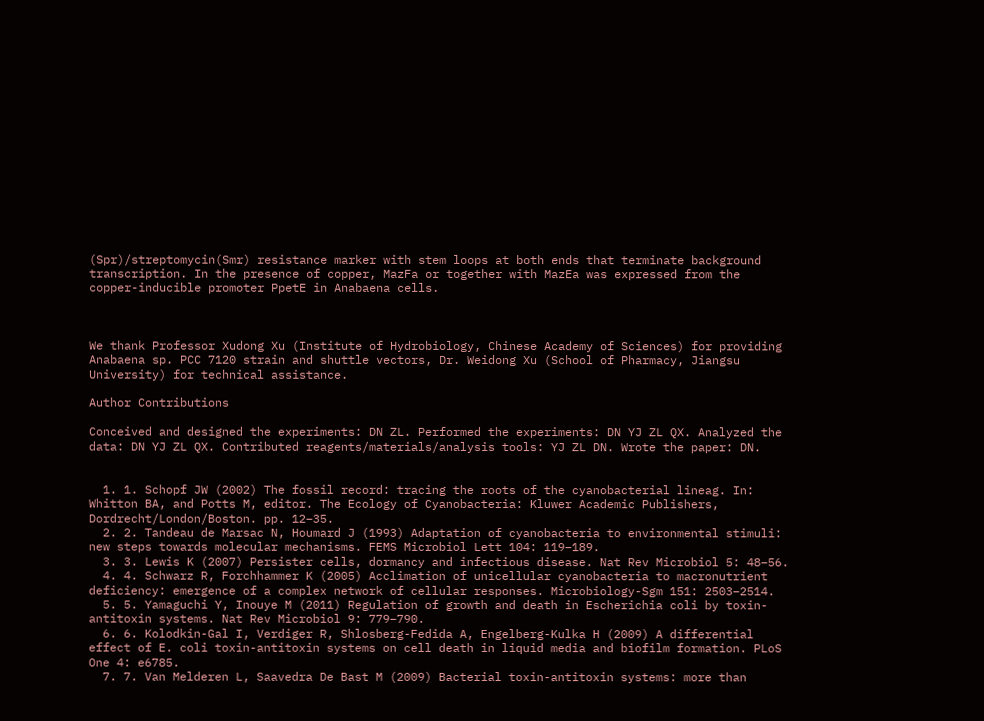(Spr)/streptomycin(Smr) resistance marker with stem loops at both ends that terminate background transcription. In the presence of copper, MazFa or together with MazEa was expressed from the copper-inducible promoter PpetE in Anabaena cells.



We thank Professor Xudong Xu (Institute of Hydrobiology, Chinese Academy of Sciences) for providing Anabaena sp. PCC 7120 strain and shuttle vectors, Dr. Weidong Xu (School of Pharmacy, Jiangsu University) for technical assistance.

Author Contributions

Conceived and designed the experiments: DN ZL. Performed the experiments: DN YJ ZL QX. Analyzed the data: DN YJ ZL QX. Contributed reagents/materials/analysis tools: YJ ZL DN. Wrote the paper: DN.


  1. 1. Schopf JW (2002) The fossil record: tracing the roots of the cyanobacterial lineag. In: Whitton BA, and Potts M, editor. The Ecology of Cyanobacteria: Kluwer Academic Publishers, Dordrecht/London/Boston. pp. 12–35.
  2. 2. Tandeau de Marsac N, Houmard J (1993) Adaptation of cyanobacteria to environmental stimuli: new steps towards molecular mechanisms. FEMS Microbiol Lett 104: 119–189.
  3. 3. Lewis K (2007) Persister cells, dormancy and infectious disease. Nat Rev Microbiol 5: 48–56.
  4. 4. Schwarz R, Forchhammer K (2005) Acclimation of unicellular cyanobacteria to macronutrient deficiency: emergence of a complex network of cellular responses. Microbiology-Sgm 151: 2503–2514.
  5. 5. Yamaguchi Y, Inouye M (2011) Regulation of growth and death in Escherichia coli by toxin-antitoxin systems. Nat Rev Microbiol 9: 779–790.
  6. 6. Kolodkin-Gal I, Verdiger R, Shlosberg-Fedida A, Engelberg-Kulka H (2009) A differential effect of E. coli toxin-antitoxin systems on cell death in liquid media and biofilm formation. PLoS One 4: e6785.
  7. 7. Van Melderen L, Saavedra De Bast M (2009) Bacterial toxin-antitoxin systems: more than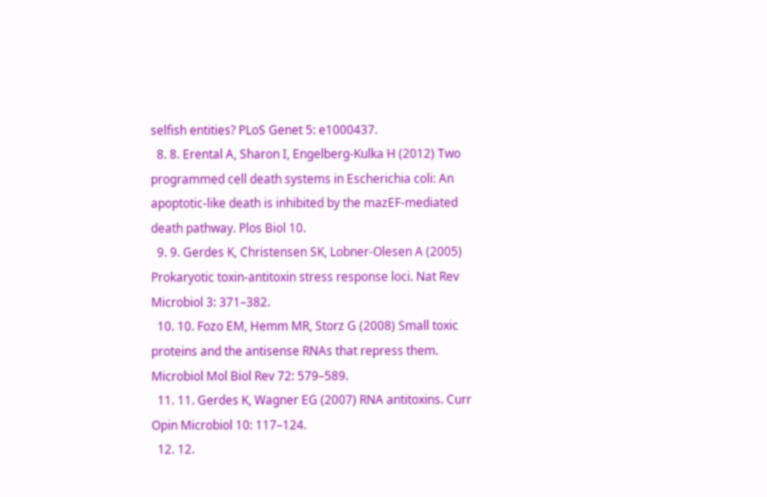selfish entities? PLoS Genet 5: e1000437.
  8. 8. Erental A, Sharon I, Engelberg-Kulka H (2012) Two programmed cell death systems in Escherichia coli: An apoptotic-like death is inhibited by the mazEF-mediated death pathway. Plos Biol 10.
  9. 9. Gerdes K, Christensen SK, Lobner-Olesen A (2005) Prokaryotic toxin-antitoxin stress response loci. Nat Rev Microbiol 3: 371–382.
  10. 10. Fozo EM, Hemm MR, Storz G (2008) Small toxic proteins and the antisense RNAs that repress them. Microbiol Mol Biol Rev 72: 579–589.
  11. 11. Gerdes K, Wagner EG (2007) RNA antitoxins. Curr Opin Microbiol 10: 117–124.
  12. 12.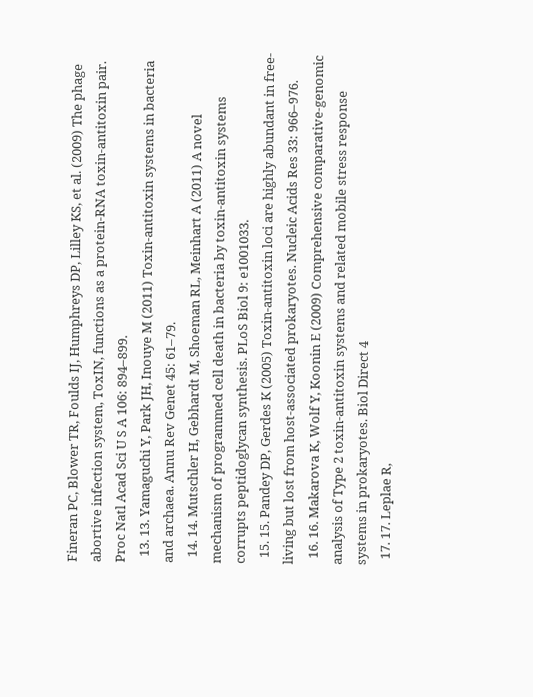Fineran PC, Blower TR, Foulds IJ, Humphreys DP, Lilley KS, et al. (2009) The phage abortive infection system, ToxIN, functions as a protein-RNA toxin-antitoxin pair. Proc Natl Acad Sci U S A 106: 894–899.
  13. 13. Yamaguchi Y, Park JH, Inouye M (2011) Toxin-antitoxin systems in bacteria and archaea. Annu Rev Genet 45: 61–79.
  14. 14. Mutschler H, Gebhardt M, Shoeman RL, Meinhart A (2011) A novel mechanism of programmed cell death in bacteria by toxin-antitoxin systems corrupts peptidoglycan synthesis. PLoS Biol 9: e1001033.
  15. 15. Pandey DP, Gerdes K (2005) Toxin-antitoxin loci are highly abundant in free-living but lost from host-associated prokaryotes. Nucleic Acids Res 33: 966–976.
  16. 16. Makarova K, Wolf Y, Koonin E (2009) Comprehensive comparative-genomic analysis of Type 2 toxin-antitoxin systems and related mobile stress response systems in prokaryotes. Biol Direct 4
  17. 17. Leplae R,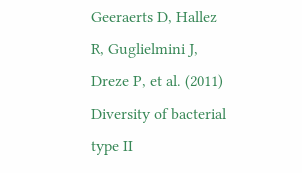Geeraerts D, Hallez R, Guglielmini J, Dreze P, et al. (2011) Diversity of bacterial type II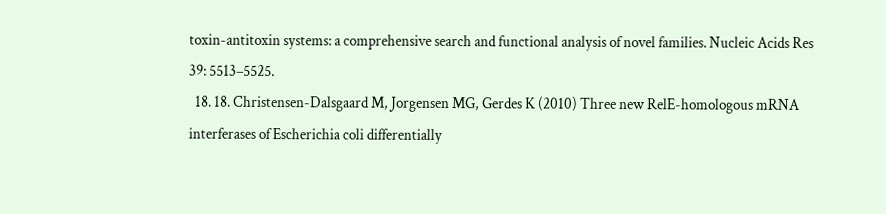toxin-antitoxin systems: a comprehensive search and functional analysis of novel families. Nucleic Acids Res 39: 5513–5525.
  18. 18. Christensen-Dalsgaard M, Jorgensen MG, Gerdes K (2010) Three new RelE-homologous mRNA interferases of Escherichia coli differentially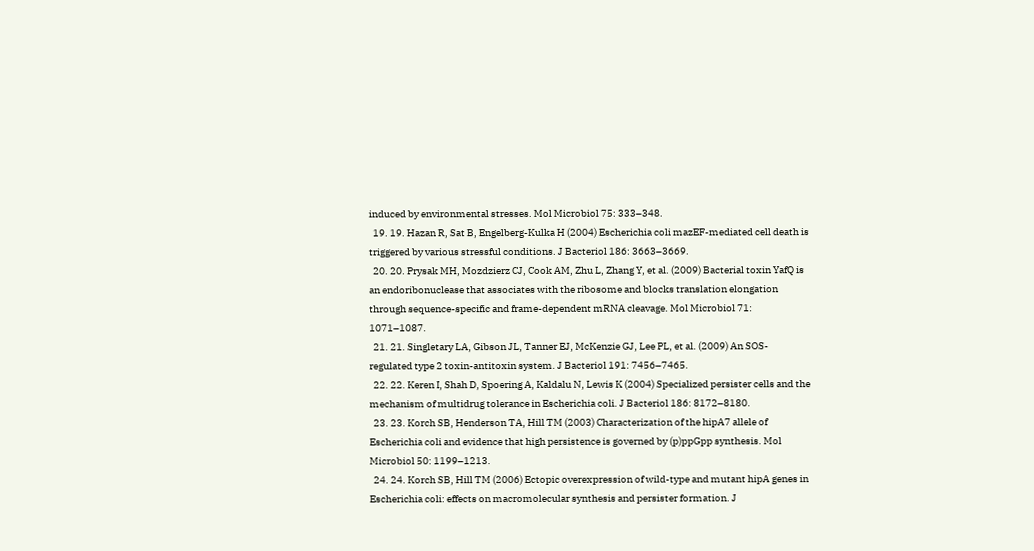induced by environmental stresses. Mol Microbiol 75: 333–348.
  19. 19. Hazan R, Sat B, Engelberg-Kulka H (2004) Escherichia coli mazEF-mediated cell death is triggered by various stressful conditions. J Bacteriol 186: 3663–3669.
  20. 20. Prysak MH, Mozdzierz CJ, Cook AM, Zhu L, Zhang Y, et al. (2009) Bacterial toxin YafQ is an endoribonuclease that associates with the ribosome and blocks translation elongation through sequence-specific and frame-dependent mRNA cleavage. Mol Microbiol 71: 1071–1087.
  21. 21. Singletary LA, Gibson JL, Tanner EJ, McKenzie GJ, Lee PL, et al. (2009) An SOS-regulated type 2 toxin-antitoxin system. J Bacteriol 191: 7456–7465.
  22. 22. Keren I, Shah D, Spoering A, Kaldalu N, Lewis K (2004) Specialized persister cells and the mechanism of multidrug tolerance in Escherichia coli. J Bacteriol 186: 8172–8180.
  23. 23. Korch SB, Henderson TA, Hill TM (2003) Characterization of the hipA7 allele of Escherichia coli and evidence that high persistence is governed by (p)ppGpp synthesis. Mol Microbiol 50: 1199–1213.
  24. 24. Korch SB, Hill TM (2006) Ectopic overexpression of wild-type and mutant hipA genes in Escherichia coli: effects on macromolecular synthesis and persister formation. J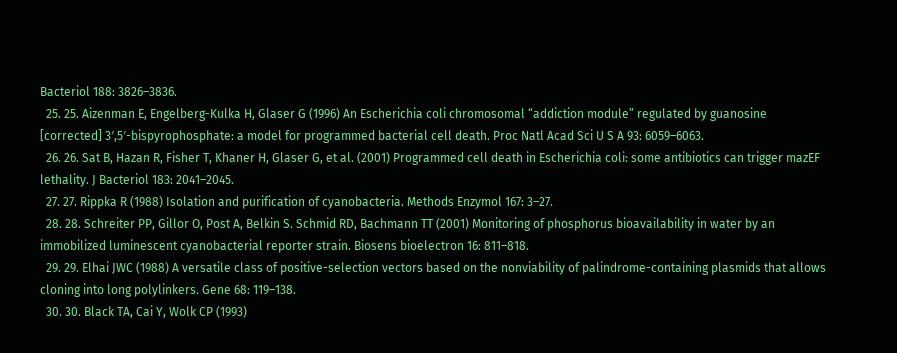Bacteriol 188: 3826–3836.
  25. 25. Aizenman E, Engelberg-Kulka H, Glaser G (1996) An Escherichia coli chromosomal “addiction module” regulated by guanosine [corrected] 3′,5′-bispyrophosphate: a model for programmed bacterial cell death. Proc Natl Acad Sci U S A 93: 6059–6063.
  26. 26. Sat B, Hazan R, Fisher T, Khaner H, Glaser G, et al. (2001) Programmed cell death in Escherichia coli: some antibiotics can trigger mazEF lethality. J Bacteriol 183: 2041–2045.
  27. 27. Rippka R (1988) Isolation and purification of cyanobacteria. Methods Enzymol 167: 3–27.
  28. 28. Schreiter PP, Gillor O, Post A, Belkin S. Schmid RD, Bachmann TT (2001) Monitoring of phosphorus bioavailability in water by an immobilized luminescent cyanobacterial reporter strain. Biosens bioelectron 16: 811–818.
  29. 29. Elhai JWC (1988) A versatile class of positive-selection vectors based on the nonviability of palindrome-containing plasmids that allows cloning into long polylinkers. Gene 68: 119–138.
  30. 30. Black TA, Cai Y, Wolk CP (1993)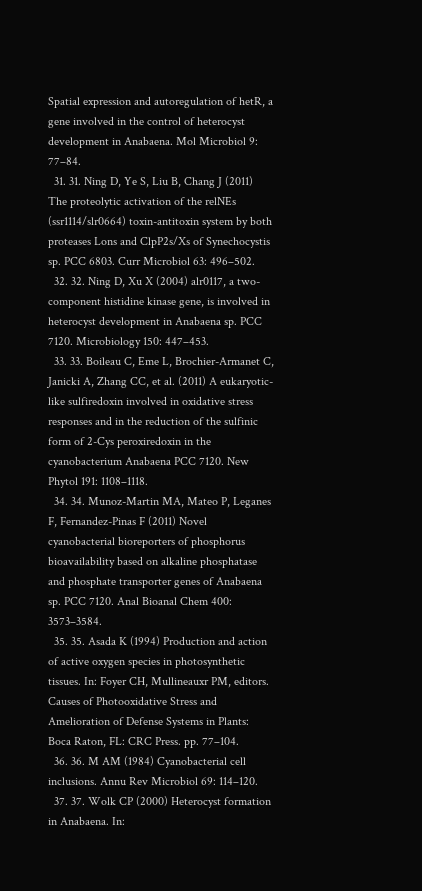Spatial expression and autoregulation of hetR, a gene involved in the control of heterocyst development in Anabaena. Mol Microbiol 9: 77–84.
  31. 31. Ning D, Ye S, Liu B, Chang J (2011) The proteolytic activation of the relNEs (ssr1114/slr0664) toxin-antitoxin system by both proteases Lons and ClpP2s/Xs of Synechocystis sp. PCC 6803. Curr Microbiol 63: 496–502.
  32. 32. Ning D, Xu X (2004) alr0117, a two-component histidine kinase gene, is involved in heterocyst development in Anabaena sp. PCC 7120. Microbiology 150: 447–453.
  33. 33. Boileau C, Eme L, Brochier-Armanet C, Janicki A, Zhang CC, et al. (2011) A eukaryotic-like sulfiredoxin involved in oxidative stress responses and in the reduction of the sulfinic form of 2-Cys peroxiredoxin in the cyanobacterium Anabaena PCC 7120. New Phytol 191: 1108–1118.
  34. 34. Munoz-Martin MA, Mateo P, Leganes F, Fernandez-Pinas F (2011) Novel cyanobacterial bioreporters of phosphorus bioavailability based on alkaline phosphatase and phosphate transporter genes of Anabaena sp. PCC 7120. Anal Bioanal Chem 400: 3573–3584.
  35. 35. Asada K (1994) Production and action of active oxygen species in photosynthetic tissues. In: Foyer CH, Mullineauxr PM, editors. Causes of Photooxidative Stress and Amelioration of Defense Systems in Plants: Boca Raton, FL: CRC Press. pp. 77–104.
  36. 36. M AM (1984) Cyanobacterial cell inclusions. Annu Rev Microbiol 69: 114–120.
  37. 37. Wolk CP (2000) Heterocyst formation in Anabaena. In: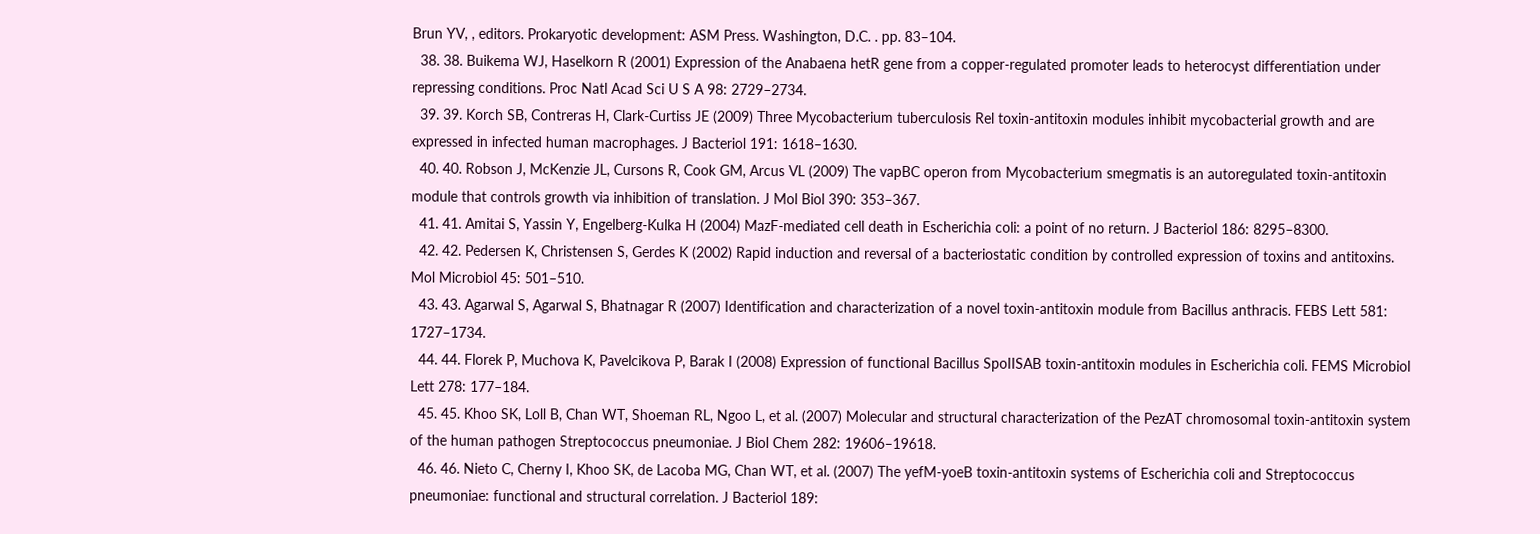Brun YV, , editors. Prokaryotic development: ASM Press. Washington, D.C. . pp. 83–104.
  38. 38. Buikema WJ, Haselkorn R (2001) Expression of the Anabaena hetR gene from a copper-regulated promoter leads to heterocyst differentiation under repressing conditions. Proc Natl Acad Sci U S A 98: 2729–2734.
  39. 39. Korch SB, Contreras H, Clark-Curtiss JE (2009) Three Mycobacterium tuberculosis Rel toxin-antitoxin modules inhibit mycobacterial growth and are expressed in infected human macrophages. J Bacteriol 191: 1618–1630.
  40. 40. Robson J, McKenzie JL, Cursons R, Cook GM, Arcus VL (2009) The vapBC operon from Mycobacterium smegmatis is an autoregulated toxin-antitoxin module that controls growth via inhibition of translation. J Mol Biol 390: 353–367.
  41. 41. Amitai S, Yassin Y, Engelberg-Kulka H (2004) MazF-mediated cell death in Escherichia coli: a point of no return. J Bacteriol 186: 8295–8300.
  42. 42. Pedersen K, Christensen S, Gerdes K (2002) Rapid induction and reversal of a bacteriostatic condition by controlled expression of toxins and antitoxins. Mol Microbiol 45: 501–510.
  43. 43. Agarwal S, Agarwal S, Bhatnagar R (2007) Identification and characterization of a novel toxin-antitoxin module from Bacillus anthracis. FEBS Lett 581: 1727–1734.
  44. 44. Florek P, Muchova K, Pavelcikova P, Barak I (2008) Expression of functional Bacillus SpoIISAB toxin-antitoxin modules in Escherichia coli. FEMS Microbiol Lett 278: 177–184.
  45. 45. Khoo SK, Loll B, Chan WT, Shoeman RL, Ngoo L, et al. (2007) Molecular and structural characterization of the PezAT chromosomal toxin-antitoxin system of the human pathogen Streptococcus pneumoniae. J Biol Chem 282: 19606–19618.
  46. 46. Nieto C, Cherny I, Khoo SK, de Lacoba MG, Chan WT, et al. (2007) The yefM-yoeB toxin-antitoxin systems of Escherichia coli and Streptococcus pneumoniae: functional and structural correlation. J Bacteriol 189: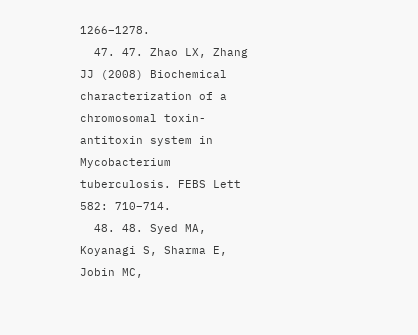1266–1278.
  47. 47. Zhao LX, Zhang JJ (2008) Biochemical characterization of a chromosomal toxin-antitoxin system in Mycobacterium tuberculosis. FEBS Lett 582: 710–714.
  48. 48. Syed MA, Koyanagi S, Sharma E, Jobin MC,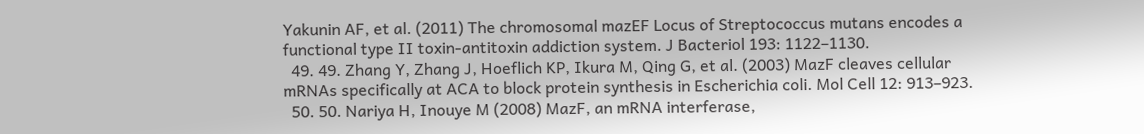Yakunin AF, et al. (2011) The chromosomal mazEF Locus of Streptococcus mutans encodes a functional type II toxin-antitoxin addiction system. J Bacteriol 193: 1122–1130.
  49. 49. Zhang Y, Zhang J, Hoeflich KP, Ikura M, Qing G, et al. (2003) MazF cleaves cellular mRNAs specifically at ACA to block protein synthesis in Escherichia coli. Mol Cell 12: 913–923.
  50. 50. Nariya H, Inouye M (2008) MazF, an mRNA interferase,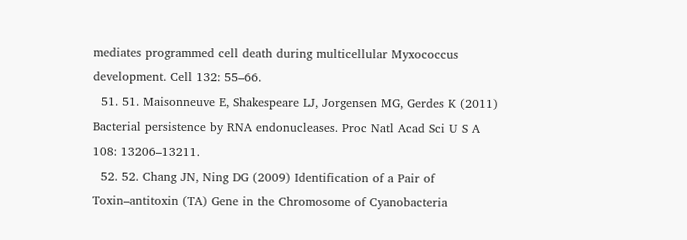mediates programmed cell death during multicellular Myxococcus development. Cell 132: 55–66.
  51. 51. Maisonneuve E, Shakespeare LJ, Jorgensen MG, Gerdes K (2011) Bacterial persistence by RNA endonucleases. Proc Natl Acad Sci U S A 108: 13206–13211.
  52. 52. Chang JN, Ning DG (2009) Identification of a Pair of Toxin–antitoxin (TA) Gene in the Chromosome of Cyanobacteria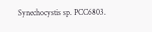Synechocystis sp. PCC6803.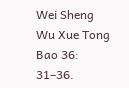Wei Sheng Wu Xue Tong Bao 36: 31–36.